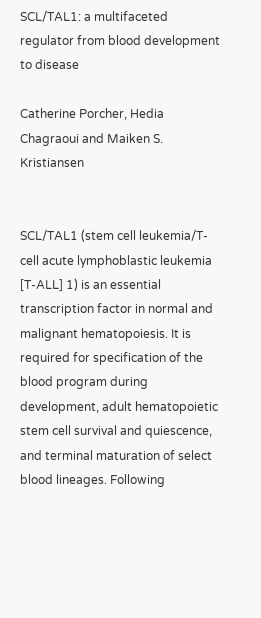SCL/TAL1: a multifaceted regulator from blood development to disease

Catherine Porcher, Hedia Chagraoui and Maiken S. Kristiansen


SCL/TAL1 (stem cell leukemia/T-cell acute lymphoblastic leukemia [T-ALL] 1) is an essential transcription factor in normal and malignant hematopoiesis. It is required for specification of the blood program during development, adult hematopoietic stem cell survival and quiescence, and terminal maturation of select blood lineages. Following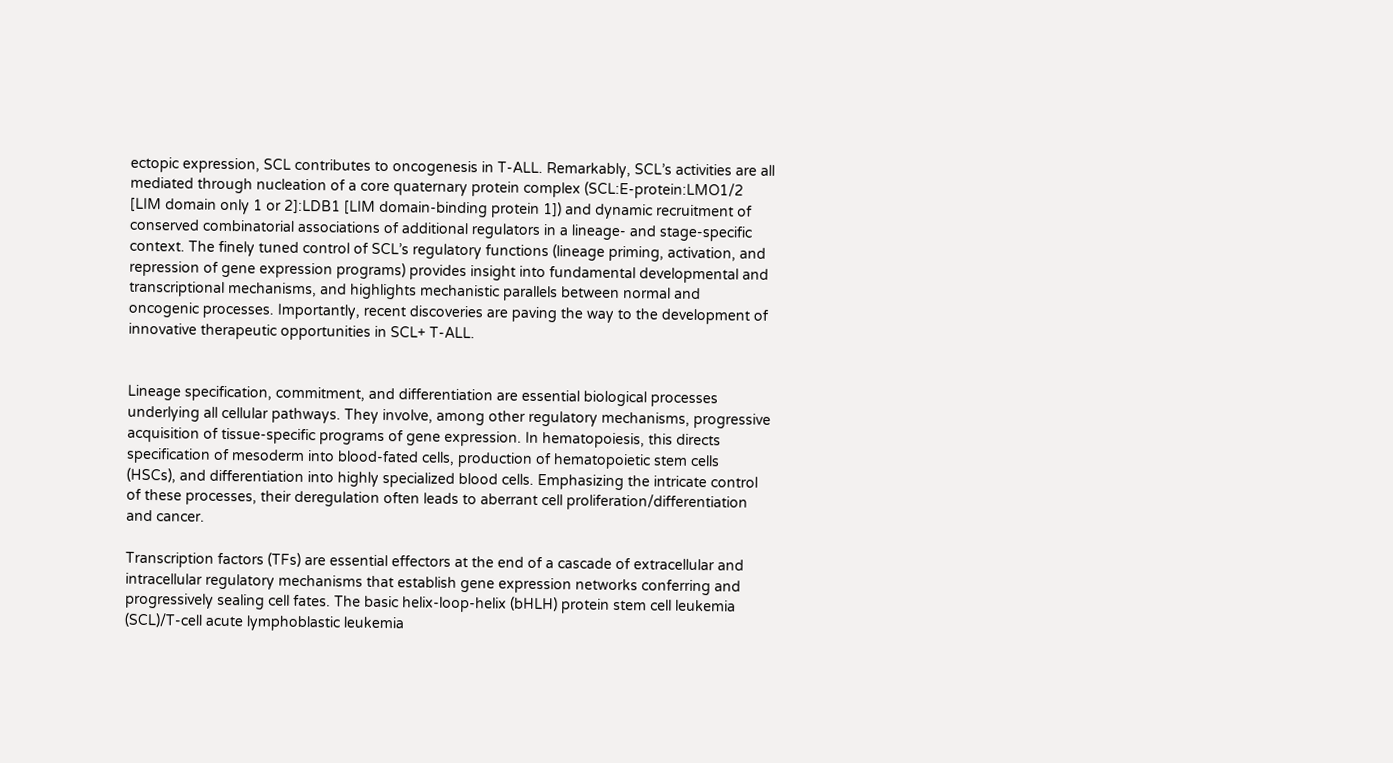ectopic expression, SCL contributes to oncogenesis in T-ALL. Remarkably, SCL’s activities are all mediated through nucleation of a core quaternary protein complex (SCL:E-protein:LMO1/2 [LIM domain only 1 or 2]:LDB1 [LIM domain-binding protein 1]) and dynamic recruitment of conserved combinatorial associations of additional regulators in a lineage- and stage-specific context. The finely tuned control of SCL’s regulatory functions (lineage priming, activation, and repression of gene expression programs) provides insight into fundamental developmental and transcriptional mechanisms, and highlights mechanistic parallels between normal and oncogenic processes. Importantly, recent discoveries are paving the way to the development of innovative therapeutic opportunities in SCL+ T-ALL.


Lineage specification, commitment, and differentiation are essential biological processes underlying all cellular pathways. They involve, among other regulatory mechanisms, progressive acquisition of tissue-specific programs of gene expression. In hematopoiesis, this directs specification of mesoderm into blood-fated cells, production of hematopoietic stem cells (HSCs), and differentiation into highly specialized blood cells. Emphasizing the intricate control of these processes, their deregulation often leads to aberrant cell proliferation/differentiation and cancer.

Transcription factors (TFs) are essential effectors at the end of a cascade of extracellular and intracellular regulatory mechanisms that establish gene expression networks conferring and progressively sealing cell fates. The basic helix-loop-helix (bHLH) protein stem cell leukemia (SCL)/T-cell acute lymphoblastic leukemia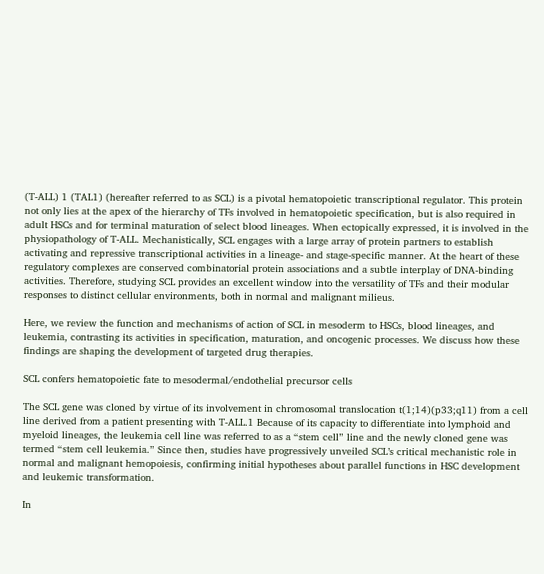(T-ALL) 1 (TAL1) (hereafter referred to as SCL) is a pivotal hematopoietic transcriptional regulator. This protein not only lies at the apex of the hierarchy of TFs involved in hematopoietic specification, but is also required in adult HSCs and for terminal maturation of select blood lineages. When ectopically expressed, it is involved in the physiopathology of T-ALL. Mechanistically, SCL engages with a large array of protein partners to establish activating and repressive transcriptional activities in a lineage- and stage-specific manner. At the heart of these regulatory complexes are conserved combinatorial protein associations and a subtle interplay of DNA-binding activities. Therefore, studying SCL provides an excellent window into the versatility of TFs and their modular responses to distinct cellular environments, both in normal and malignant milieus.

Here, we review the function and mechanisms of action of SCL in mesoderm to HSCs, blood lineages, and leukemia, contrasting its activities in specification, maturation, and oncogenic processes. We discuss how these findings are shaping the development of targeted drug therapies.

SCL confers hematopoietic fate to mesodermal/endothelial precursor cells

The SCL gene was cloned by virtue of its involvement in chromosomal translocation t(1;14)(p33;q11) from a cell line derived from a patient presenting with T-ALL.1 Because of its capacity to differentiate into lymphoid and myeloid lineages, the leukemia cell line was referred to as a “stem cell” line and the newly cloned gene was termed “stem cell leukemia.” Since then, studies have progressively unveiled SCL’s critical mechanistic role in normal and malignant hemopoiesis, confirming initial hypotheses about parallel functions in HSC development and leukemic transformation.

In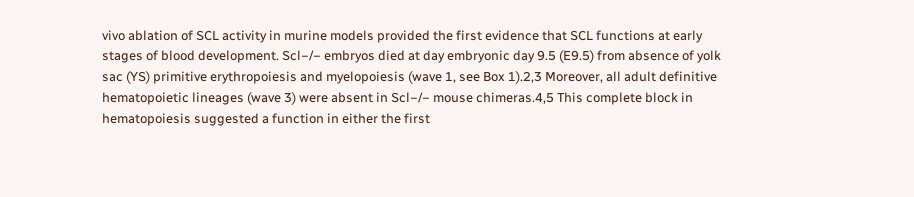vivo ablation of SCL activity in murine models provided the first evidence that SCL functions at early stages of blood development. Scl−/− embryos died at day embryonic day 9.5 (E9.5) from absence of yolk sac (YS) primitive erythropoiesis and myelopoiesis (wave 1, see Box 1).2,3 Moreover, all adult definitive hematopoietic lineages (wave 3) were absent in Scl−/− mouse chimeras.4,5 This complete block in hematopoiesis suggested a function in either the first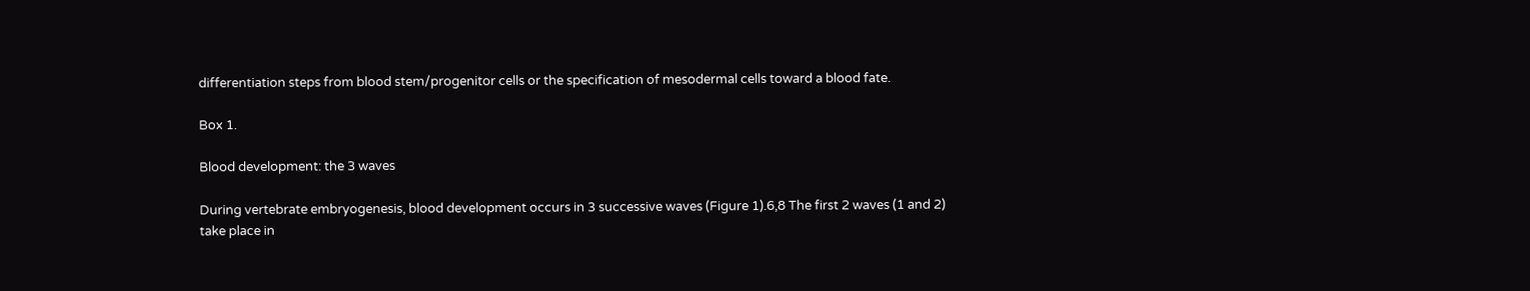differentiation steps from blood stem/progenitor cells or the specification of mesodermal cells toward a blood fate.

Box 1.

Blood development: the 3 waves

During vertebrate embryogenesis, blood development occurs in 3 successive waves (Figure 1).6,8 The first 2 waves (1 and 2) take place in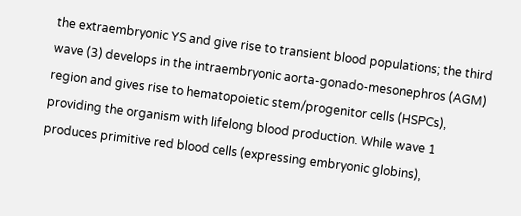the extraembryonic YS and give rise to transient blood populations; the third wave (3) develops in the intraembryonic aorta-gonado-mesonephros (AGM) region and gives rise to hematopoietic stem/progenitor cells (HSPCs), providing the organism with lifelong blood production. While wave 1 produces primitive red blood cells (expressing embryonic globins),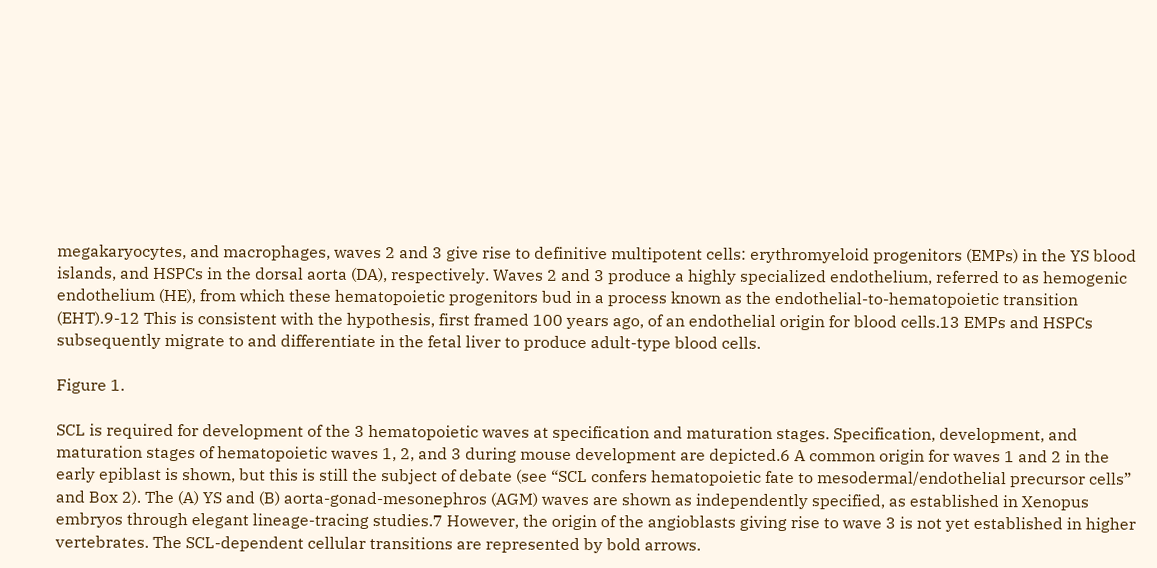megakaryocytes, and macrophages, waves 2 and 3 give rise to definitive multipotent cells: erythromyeloid progenitors (EMPs) in the YS blood islands, and HSPCs in the dorsal aorta (DA), respectively. Waves 2 and 3 produce a highly specialized endothelium, referred to as hemogenic endothelium (HE), from which these hematopoietic progenitors bud in a process known as the endothelial-to-hematopoietic transition (EHT).9-12 This is consistent with the hypothesis, first framed 100 years ago, of an endothelial origin for blood cells.13 EMPs and HSPCs subsequently migrate to and differentiate in the fetal liver to produce adult-type blood cells.

Figure 1.

SCL is required for development of the 3 hematopoietic waves at specification and maturation stages. Specification, development, and maturation stages of hematopoietic waves 1, 2, and 3 during mouse development are depicted.6 A common origin for waves 1 and 2 in the early epiblast is shown, but this is still the subject of debate (see “SCL confers hematopoietic fate to mesodermal/endothelial precursor cells” and Box 2). The (A) YS and (B) aorta-gonad-mesonephros (AGM) waves are shown as independently specified, as established in Xenopus embryos through elegant lineage-tracing studies.7 However, the origin of the angioblasts giving rise to wave 3 is not yet established in higher vertebrates. The SCL-dependent cellular transitions are represented by bold arrows.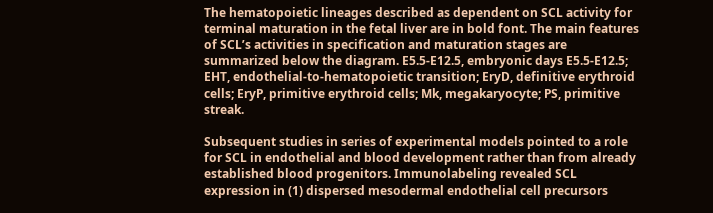The hematopoietic lineages described as dependent on SCL activity for terminal maturation in the fetal liver are in bold font. The main features of SCL’s activities in specification and maturation stages are summarized below the diagram. E5.5-E12.5, embryonic days E5.5-E12.5; EHT, endothelial-to-hematopoietic transition; EryD, definitive erythroid cells; EryP, primitive erythroid cells; Mk, megakaryocyte; PS, primitive streak.

Subsequent studies in series of experimental models pointed to a role for SCL in endothelial and blood development rather than from already established blood progenitors. Immunolabeling revealed SCL expression in (1) dispersed mesodermal endothelial cell precursors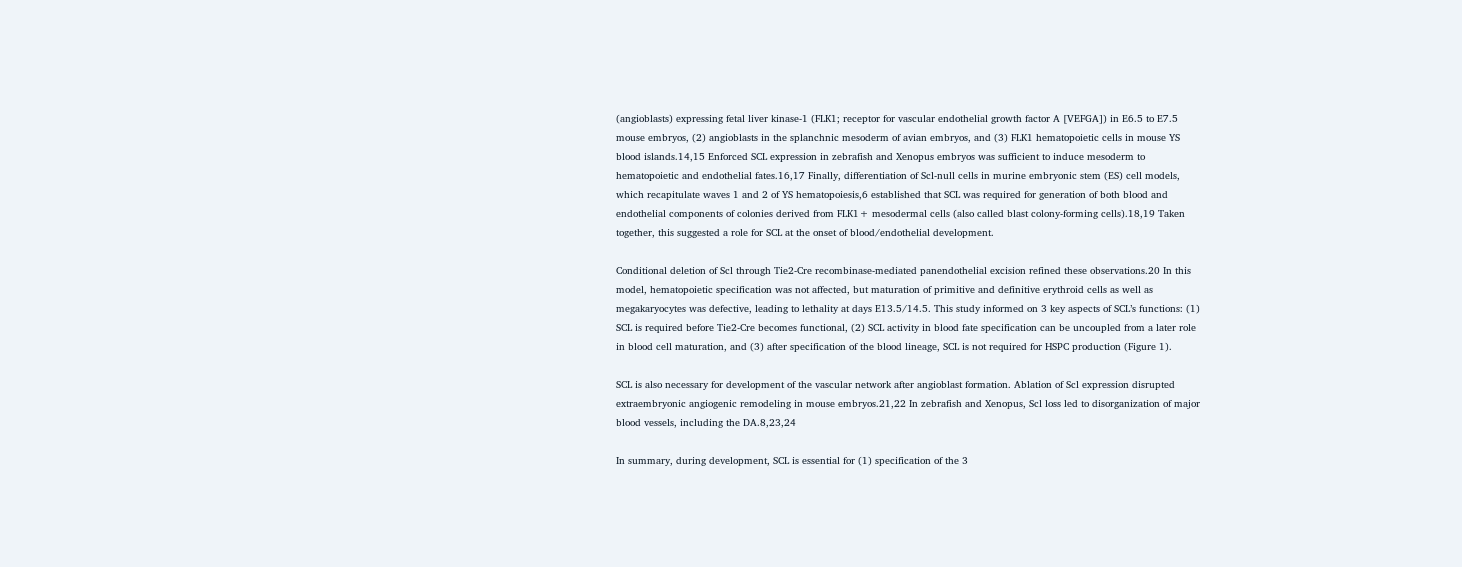(angioblasts) expressing fetal liver kinase-1 (FLK1; receptor for vascular endothelial growth factor A [VEFGA]) in E6.5 to E7.5 mouse embryos, (2) angioblasts in the splanchnic mesoderm of avian embryos, and (3) FLK1 hematopoietic cells in mouse YS blood islands.14,15 Enforced SCL expression in zebrafish and Xenopus embryos was sufficient to induce mesoderm to hematopoietic and endothelial fates.16,17 Finally, differentiation of Scl-null cells in murine embryonic stem (ES) cell models, which recapitulate waves 1 and 2 of YS hematopoiesis,6 established that SCL was required for generation of both blood and endothelial components of colonies derived from FLK1+ mesodermal cells (also called blast colony-forming cells).18,19 Taken together, this suggested a role for SCL at the onset of blood/endothelial development.

Conditional deletion of Scl through Tie2-Cre recombinase-mediated panendothelial excision refined these observations.20 In this model, hematopoietic specification was not affected, but maturation of primitive and definitive erythroid cells as well as megakaryocytes was defective, leading to lethality at days E13.5/14.5. This study informed on 3 key aspects of SCL’s functions: (1) SCL is required before Tie2-Cre becomes functional, (2) SCL activity in blood fate specification can be uncoupled from a later role in blood cell maturation, and (3) after specification of the blood lineage, SCL is not required for HSPC production (Figure 1).

SCL is also necessary for development of the vascular network after angioblast formation. Ablation of Scl expression disrupted extraembryonic angiogenic remodeling in mouse embryos.21,22 In zebrafish and Xenopus, Scl loss led to disorganization of major blood vessels, including the DA.8,23,24

In summary, during development, SCL is essential for (1) specification of the 3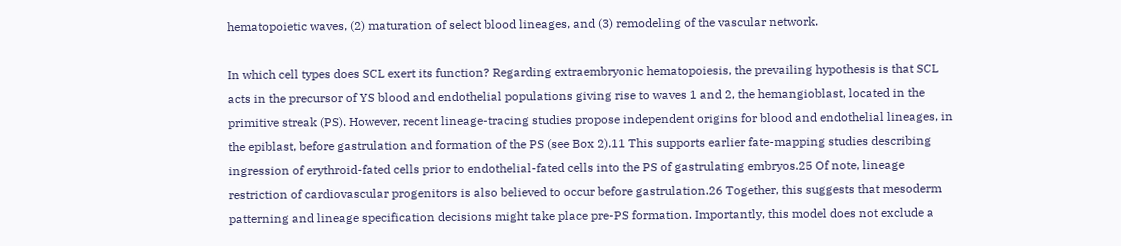hematopoietic waves, (2) maturation of select blood lineages, and (3) remodeling of the vascular network.

In which cell types does SCL exert its function? Regarding extraembryonic hematopoiesis, the prevailing hypothesis is that SCL acts in the precursor of YS blood and endothelial populations giving rise to waves 1 and 2, the hemangioblast, located in the primitive streak (PS). However, recent lineage-tracing studies propose independent origins for blood and endothelial lineages, in the epiblast, before gastrulation and formation of the PS (see Box 2).11 This supports earlier fate-mapping studies describing ingression of erythroid-fated cells prior to endothelial-fated cells into the PS of gastrulating embryos.25 Of note, lineage restriction of cardiovascular progenitors is also believed to occur before gastrulation.26 Together, this suggests that mesoderm patterning and lineage specification decisions might take place pre-PS formation. Importantly, this model does not exclude a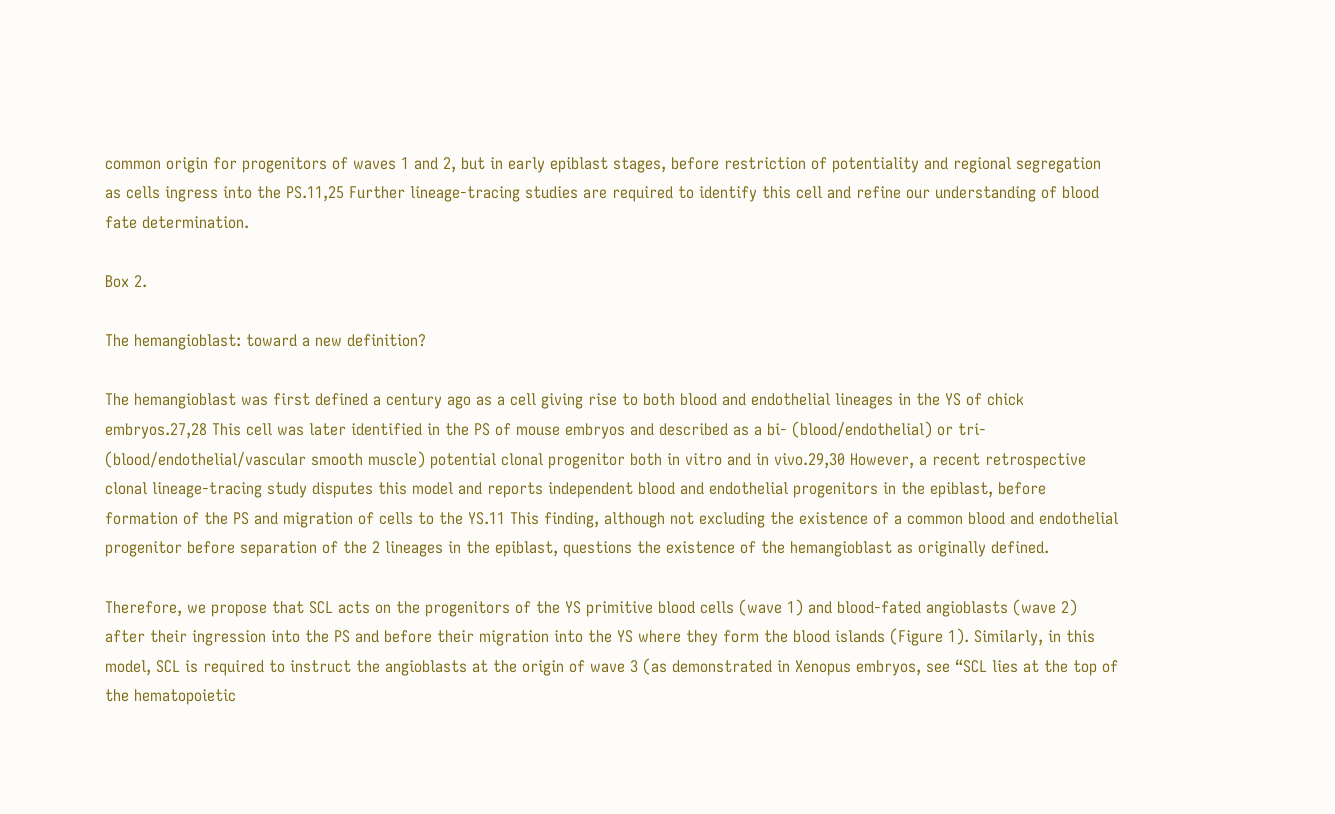common origin for progenitors of waves 1 and 2, but in early epiblast stages, before restriction of potentiality and regional segregation as cells ingress into the PS.11,25 Further lineage-tracing studies are required to identify this cell and refine our understanding of blood fate determination.

Box 2.

The hemangioblast: toward a new definition?

The hemangioblast was first defined a century ago as a cell giving rise to both blood and endothelial lineages in the YS of chick embryos.27,28 This cell was later identified in the PS of mouse embryos and described as a bi- (blood/endothelial) or tri- (blood/endothelial/vascular smooth muscle) potential clonal progenitor both in vitro and in vivo.29,30 However, a recent retrospective clonal lineage-tracing study disputes this model and reports independent blood and endothelial progenitors in the epiblast, before formation of the PS and migration of cells to the YS.11 This finding, although not excluding the existence of a common blood and endothelial progenitor before separation of the 2 lineages in the epiblast, questions the existence of the hemangioblast as originally defined.

Therefore, we propose that SCL acts on the progenitors of the YS primitive blood cells (wave 1) and blood-fated angioblasts (wave 2) after their ingression into the PS and before their migration into the YS where they form the blood islands (Figure 1). Similarly, in this model, SCL is required to instruct the angioblasts at the origin of wave 3 (as demonstrated in Xenopus embryos, see “SCL lies at the top of the hematopoietic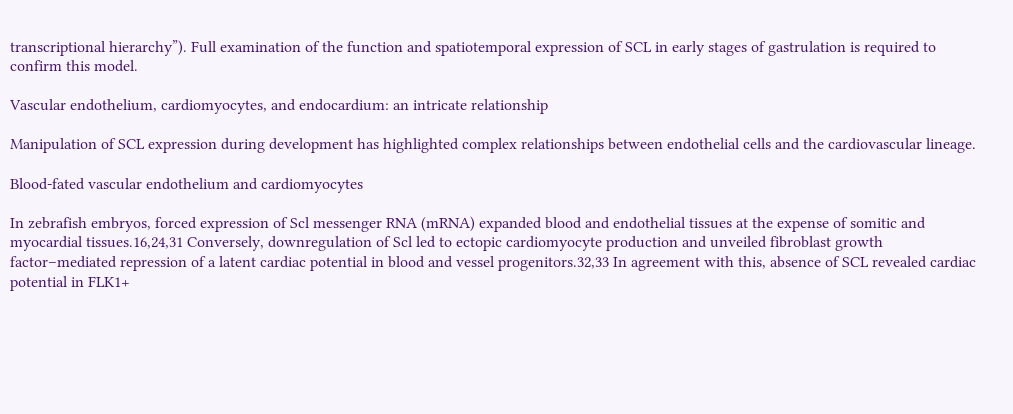transcriptional hierarchy”). Full examination of the function and spatiotemporal expression of SCL in early stages of gastrulation is required to confirm this model.

Vascular endothelium, cardiomyocytes, and endocardium: an intricate relationship

Manipulation of SCL expression during development has highlighted complex relationships between endothelial cells and the cardiovascular lineage.

Blood-fated vascular endothelium and cardiomyocytes

In zebrafish embryos, forced expression of Scl messenger RNA (mRNA) expanded blood and endothelial tissues at the expense of somitic and myocardial tissues.16,24,31 Conversely, downregulation of Scl led to ectopic cardiomyocyte production and unveiled fibroblast growth factor–mediated repression of a latent cardiac potential in blood and vessel progenitors.32,33 In agreement with this, absence of SCL revealed cardiac potential in FLK1+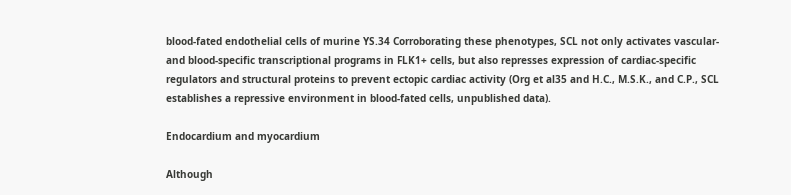blood-fated endothelial cells of murine YS.34 Corroborating these phenotypes, SCL not only activates vascular- and blood-specific transcriptional programs in FLK1+ cells, but also represses expression of cardiac-specific regulators and structural proteins to prevent ectopic cardiac activity (Org et al35 and H.C., M.S.K., and C.P., SCL establishes a repressive environment in blood-fated cells, unpublished data).

Endocardium and myocardium

Although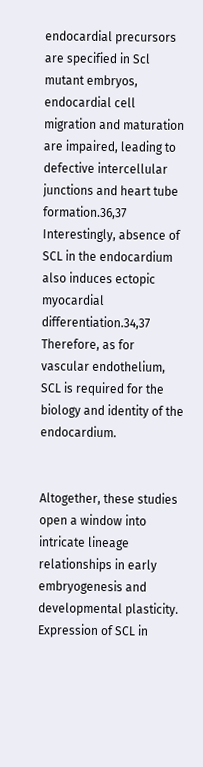endocardial precursors are specified in Scl mutant embryos, endocardial cell migration and maturation are impaired, leading to defective intercellular junctions and heart tube formation.36,37 Interestingly, absence of SCL in the endocardium also induces ectopic myocardial differentiation.34,37 Therefore, as for vascular endothelium, SCL is required for the biology and identity of the endocardium.


Altogether, these studies open a window into intricate lineage relationships in early embryogenesis and developmental plasticity. Expression of SCL in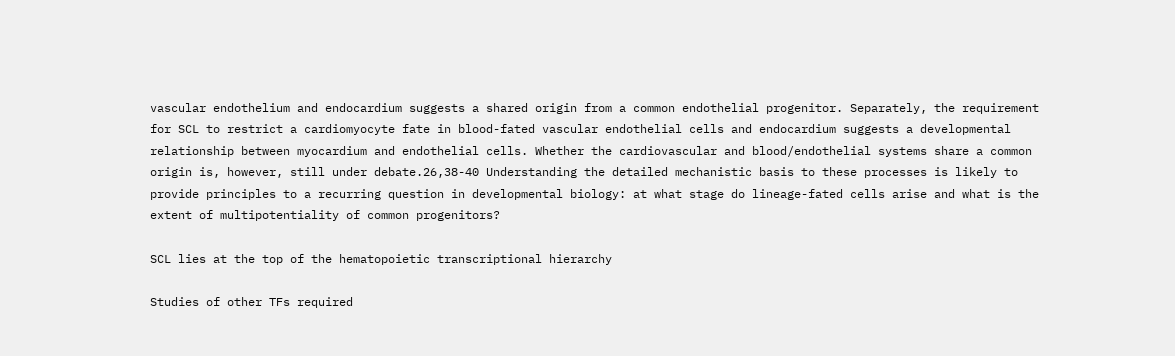vascular endothelium and endocardium suggests a shared origin from a common endothelial progenitor. Separately, the requirement for SCL to restrict a cardiomyocyte fate in blood-fated vascular endothelial cells and endocardium suggests a developmental relationship between myocardium and endothelial cells. Whether the cardiovascular and blood/endothelial systems share a common origin is, however, still under debate.26,38-40 Understanding the detailed mechanistic basis to these processes is likely to provide principles to a recurring question in developmental biology: at what stage do lineage-fated cells arise and what is the extent of multipotentiality of common progenitors?

SCL lies at the top of the hematopoietic transcriptional hierarchy

Studies of other TFs required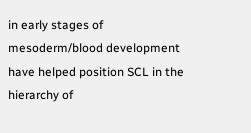in early stages of mesoderm/blood development have helped position SCL in the hierarchy of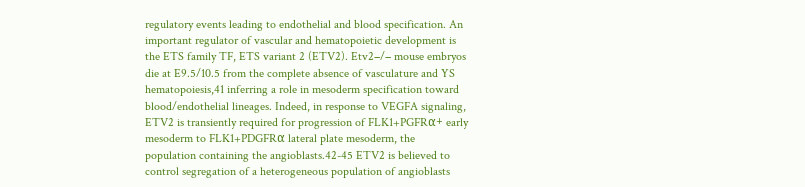regulatory events leading to endothelial and blood specification. An important regulator of vascular and hematopoietic development is the ETS family TF, ETS variant 2 (ETV2). Etv2−/− mouse embryos die at E9.5/10.5 from the complete absence of vasculature and YS hematopoiesis,41 inferring a role in mesoderm specification toward blood/endothelial lineages. Indeed, in response to VEGFA signaling, ETV2 is transiently required for progression of FLK1+PGFRα+ early mesoderm to FLK1+PDGFRα lateral plate mesoderm, the population containing the angioblasts.42-45 ETV2 is believed to control segregation of a heterogeneous population of angioblasts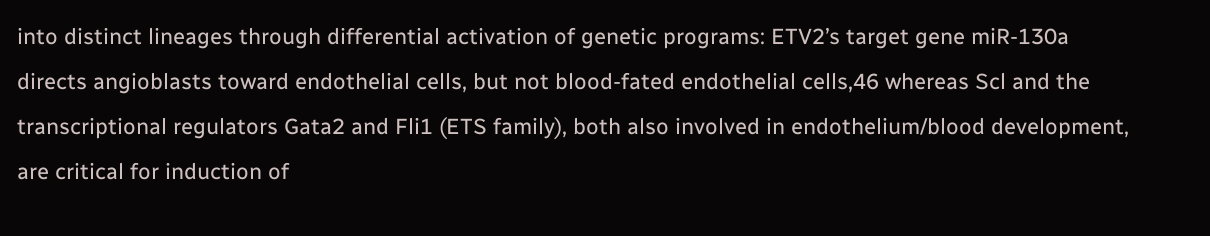into distinct lineages through differential activation of genetic programs: ETV2’s target gene miR-130a directs angioblasts toward endothelial cells, but not blood-fated endothelial cells,46 whereas Scl and the transcriptional regulators Gata2 and Fli1 (ETS family), both also involved in endothelium/blood development, are critical for induction of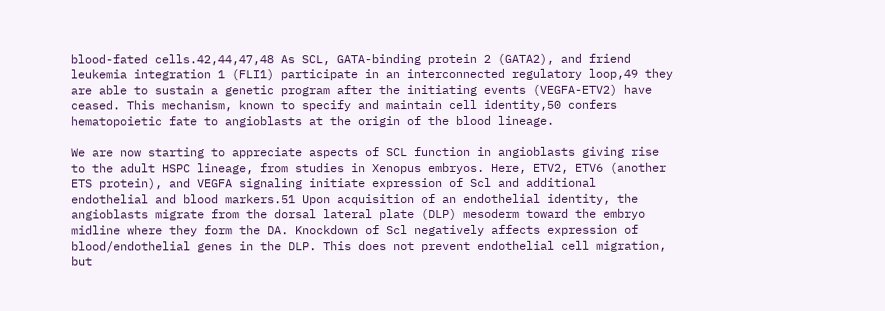blood-fated cells.42,44,47,48 As SCL, GATA-binding protein 2 (GATA2), and friend leukemia integration 1 (FLI1) participate in an interconnected regulatory loop,49 they are able to sustain a genetic program after the initiating events (VEGFA-ETV2) have ceased. This mechanism, known to specify and maintain cell identity,50 confers hematopoietic fate to angioblasts at the origin of the blood lineage.

We are now starting to appreciate aspects of SCL function in angioblasts giving rise to the adult HSPC lineage, from studies in Xenopus embryos. Here, ETV2, ETV6 (another ETS protein), and VEGFA signaling initiate expression of Scl and additional endothelial and blood markers.51 Upon acquisition of an endothelial identity, the angioblasts migrate from the dorsal lateral plate (DLP) mesoderm toward the embryo midline where they form the DA. Knockdown of Scl negatively affects expression of blood/endothelial genes in the DLP. This does not prevent endothelial cell migration, but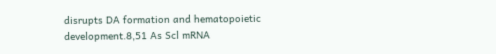disrupts DA formation and hematopoietic development.8,51 As Scl mRNA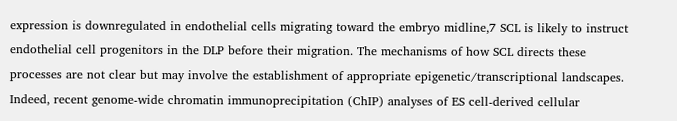expression is downregulated in endothelial cells migrating toward the embryo midline,7 SCL is likely to instruct endothelial cell progenitors in the DLP before their migration. The mechanisms of how SCL directs these processes are not clear but may involve the establishment of appropriate epigenetic/transcriptional landscapes. Indeed, recent genome-wide chromatin immunoprecipitation (ChIP) analyses of ES cell-derived cellular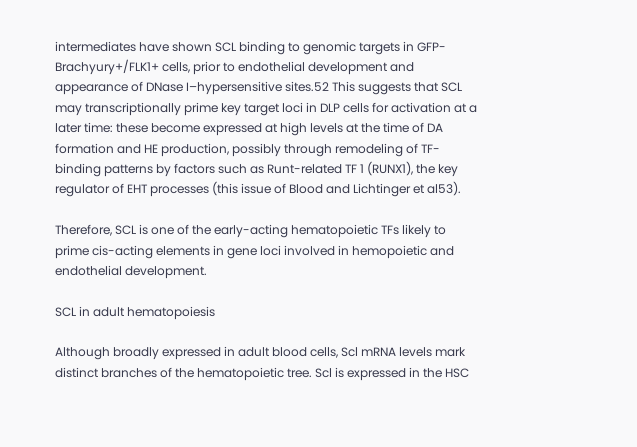intermediates have shown SCL binding to genomic targets in GFP-Brachyury+/FLK1+ cells, prior to endothelial development and appearance of DNase I–hypersensitive sites.52 This suggests that SCL may transcriptionally prime key target loci in DLP cells for activation at a later time: these become expressed at high levels at the time of DA formation and HE production, possibly through remodeling of TF-binding patterns by factors such as Runt-related TF 1 (RUNX1), the key regulator of EHT processes (this issue of Blood and Lichtinger et al53).

Therefore, SCL is one of the early-acting hematopoietic TFs likely to prime cis-acting elements in gene loci involved in hemopoietic and endothelial development.

SCL in adult hematopoiesis

Although broadly expressed in adult blood cells, Scl mRNA levels mark distinct branches of the hematopoietic tree. Scl is expressed in the HSC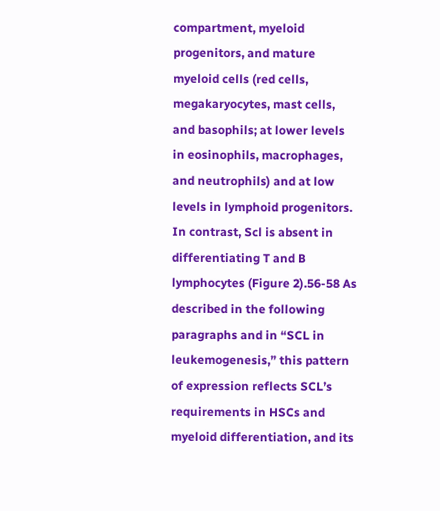compartment, myeloid progenitors, and mature myeloid cells (red cells, megakaryocytes, mast cells, and basophils; at lower levels in eosinophils, macrophages, and neutrophils) and at low levels in lymphoid progenitors. In contrast, Scl is absent in differentiating T and B lymphocytes (Figure 2).56-58 As described in the following paragraphs and in “SCL in leukemogenesis,” this pattern of expression reflects SCL’s requirements in HSCs and myeloid differentiation, and its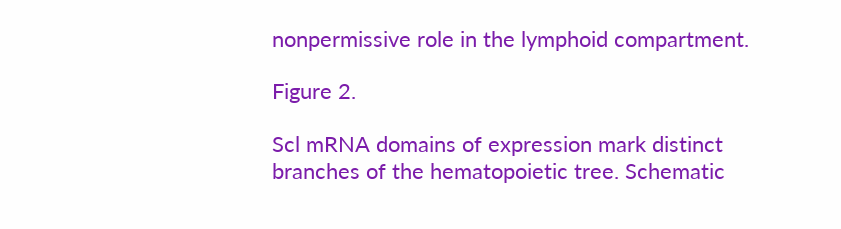nonpermissive role in the lymphoid compartment.

Figure 2.

Scl mRNA domains of expression mark distinct branches of the hematopoietic tree. Schematic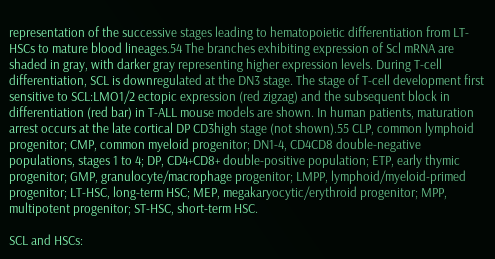representation of the successive stages leading to hematopoietic differentiation from LT-HSCs to mature blood lineages.54 The branches exhibiting expression of Scl mRNA are shaded in gray, with darker gray representing higher expression levels. During T-cell differentiation, SCL is downregulated at the DN3 stage. The stage of T-cell development first sensitive to SCL:LMO1/2 ectopic expression (red zigzag) and the subsequent block in differentiation (red bar) in T-ALL mouse models are shown. In human patients, maturation arrest occurs at the late cortical DP CD3high stage (not shown).55 CLP, common lymphoid progenitor; CMP, common myeloid progenitor; DN1-4, CD4CD8 double-negative populations, stages 1 to 4; DP, CD4+CD8+ double-positive population; ETP, early thymic progenitor; GMP, granulocyte/macrophage progenitor; LMPP, lymphoid/myeloid-primed progenitor; LT-HSC, long-term HSC; MEP, megakaryocytic/erythroid progenitor; MPP, multipotent progenitor; ST-HSC, short-term HSC.

SCL and HSCs: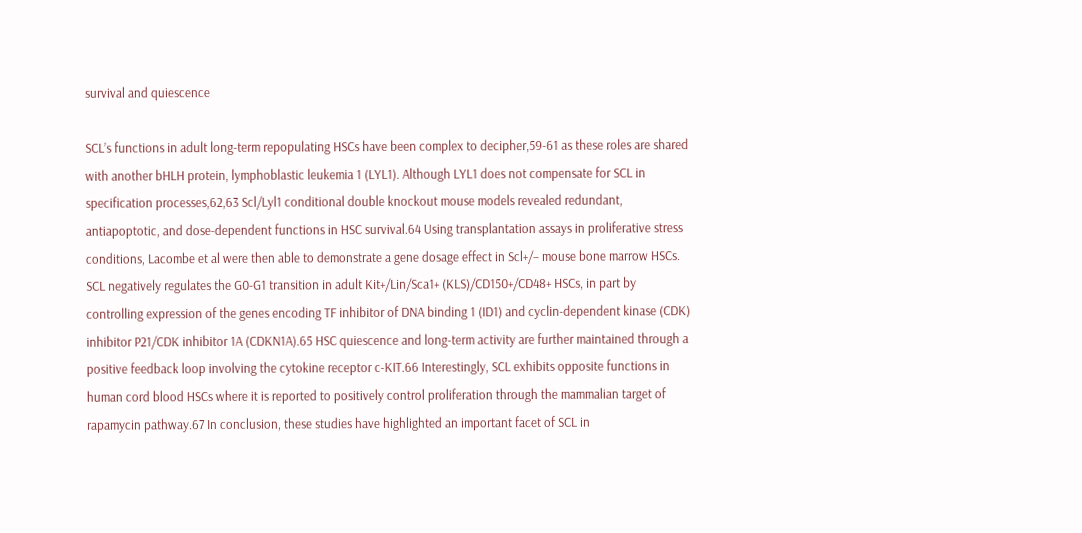survival and quiescence

SCL’s functions in adult long-term repopulating HSCs have been complex to decipher,59-61 as these roles are shared with another bHLH protein, lymphoblastic leukemia 1 (LYL1). Although LYL1 does not compensate for SCL in specification processes,62,63 Scl/Lyl1 conditional double knockout mouse models revealed redundant, antiapoptotic, and dose-dependent functions in HSC survival.64 Using transplantation assays in proliferative stress conditions, Lacombe et al were then able to demonstrate a gene dosage effect in Scl+/− mouse bone marrow HSCs. SCL negatively regulates the G0-G1 transition in adult Kit+/Lin/Sca1+ (KLS)/CD150+/CD48+ HSCs, in part by controlling expression of the genes encoding TF inhibitor of DNA binding 1 (ID1) and cyclin-dependent kinase (CDK) inhibitor P21/CDK inhibitor 1A (CDKN1A).65 HSC quiescence and long-term activity are further maintained through a positive feedback loop involving the cytokine receptor c-KIT.66 Interestingly, SCL exhibits opposite functions in human cord blood HSCs where it is reported to positively control proliferation through the mammalian target of rapamycin pathway.67 In conclusion, these studies have highlighted an important facet of SCL in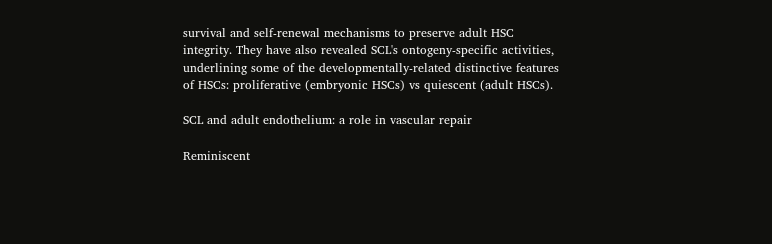survival and self-renewal mechanisms to preserve adult HSC integrity. They have also revealed SCL's ontogeny-specific activities, underlining some of the developmentally-related distinctive features of HSCs: proliferative (embryonic HSCs) vs quiescent (adult HSCs).

SCL and adult endothelium: a role in vascular repair

Reminiscent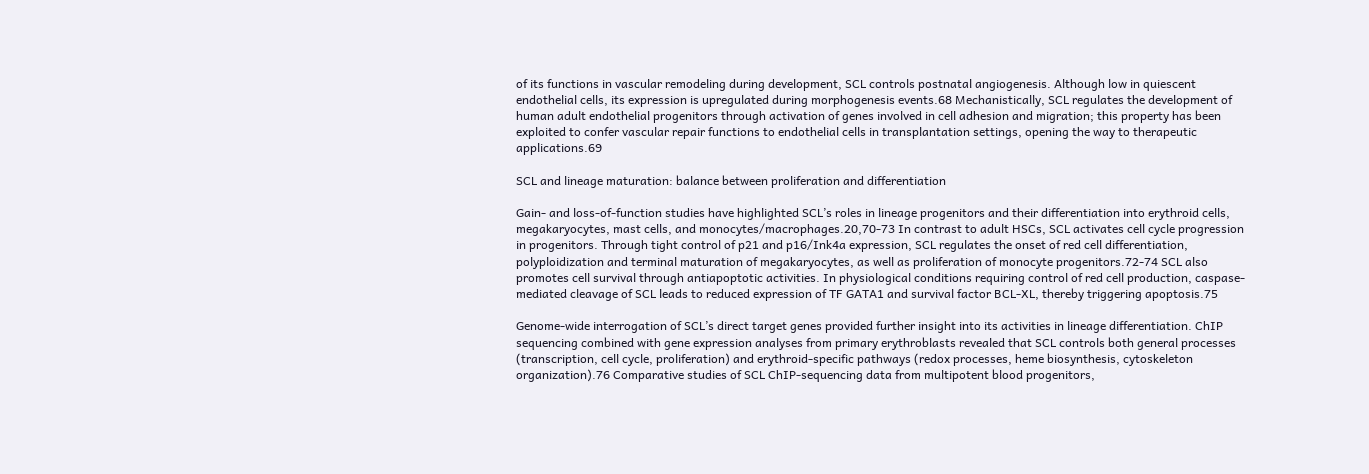of its functions in vascular remodeling during development, SCL controls postnatal angiogenesis. Although low in quiescent endothelial cells, its expression is upregulated during morphogenesis events.68 Mechanistically, SCL regulates the development of human adult endothelial progenitors through activation of genes involved in cell adhesion and migration; this property has been exploited to confer vascular repair functions to endothelial cells in transplantation settings, opening the way to therapeutic applications.69

SCL and lineage maturation: balance between proliferation and differentiation

Gain- and loss-of-function studies have highlighted SCL’s roles in lineage progenitors and their differentiation into erythroid cells, megakaryocytes, mast cells, and monocytes/macrophages.20,70-73 In contrast to adult HSCs, SCL activates cell cycle progression in progenitors. Through tight control of p21 and p16/Ink4a expression, SCL regulates the onset of red cell differentiation, polyploidization and terminal maturation of megakaryocytes, as well as proliferation of monocyte progenitors.72-74 SCL also promotes cell survival through antiapoptotic activities. In physiological conditions requiring control of red cell production, caspase-mediated cleavage of SCL leads to reduced expression of TF GATA1 and survival factor BCL-XL, thereby triggering apoptosis.75

Genome-wide interrogation of SCL’s direct target genes provided further insight into its activities in lineage differentiation. ChIP sequencing combined with gene expression analyses from primary erythroblasts revealed that SCL controls both general processes (transcription, cell cycle, proliferation) and erythroid-specific pathways (redox processes, heme biosynthesis, cytoskeleton organization).76 Comparative studies of SCL ChIP-sequencing data from multipotent blood progenitors,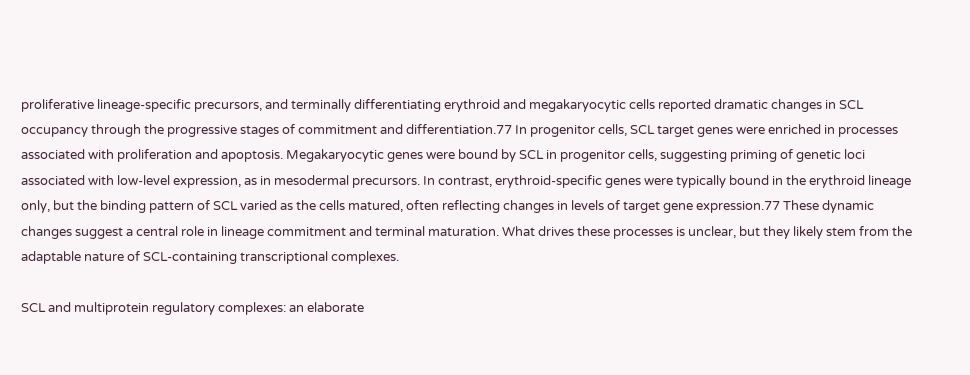proliferative lineage-specific precursors, and terminally differentiating erythroid and megakaryocytic cells reported dramatic changes in SCL occupancy through the progressive stages of commitment and differentiation.77 In progenitor cells, SCL target genes were enriched in processes associated with proliferation and apoptosis. Megakaryocytic genes were bound by SCL in progenitor cells, suggesting priming of genetic loci associated with low-level expression, as in mesodermal precursors. In contrast, erythroid-specific genes were typically bound in the erythroid lineage only, but the binding pattern of SCL varied as the cells matured, often reflecting changes in levels of target gene expression.77 These dynamic changes suggest a central role in lineage commitment and terminal maturation. What drives these processes is unclear, but they likely stem from the adaptable nature of SCL-containing transcriptional complexes.

SCL and multiprotein regulatory complexes: an elaborate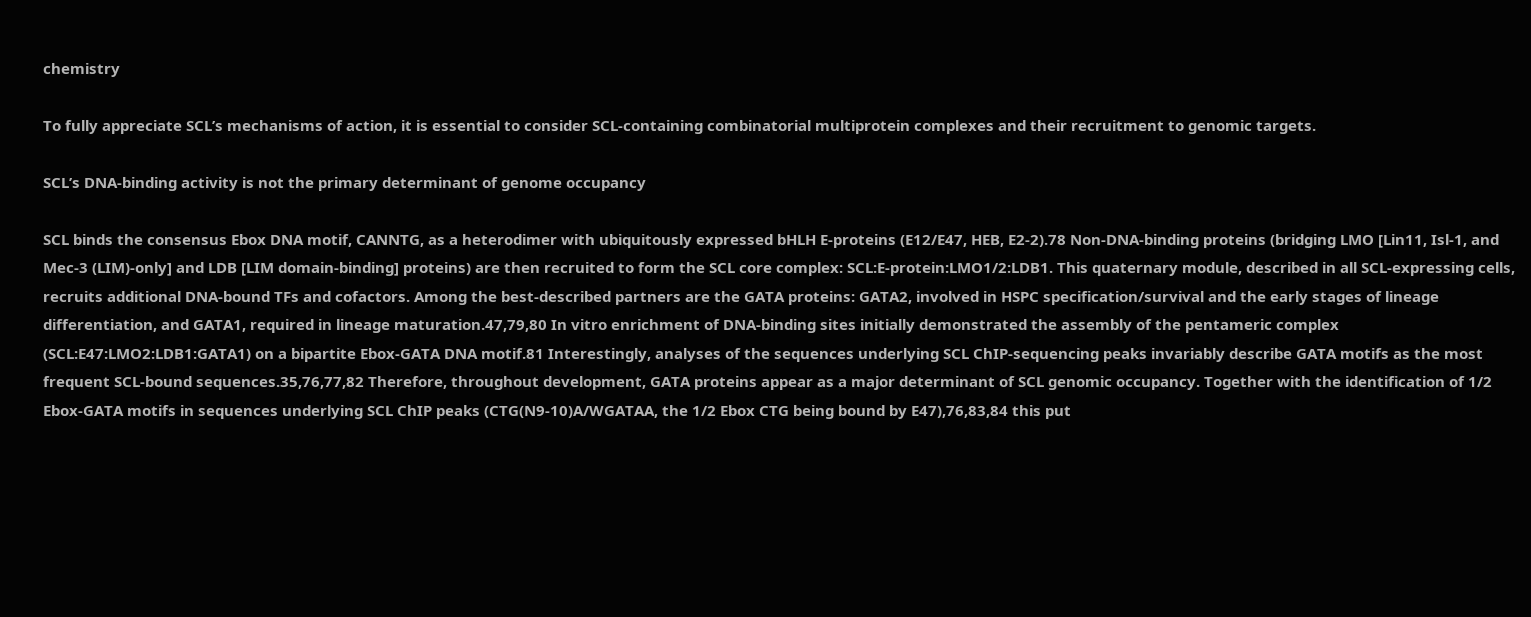chemistry

To fully appreciate SCL’s mechanisms of action, it is essential to consider SCL-containing combinatorial multiprotein complexes and their recruitment to genomic targets.

SCL’s DNA-binding activity is not the primary determinant of genome occupancy

SCL binds the consensus Ebox DNA motif, CANNTG, as a heterodimer with ubiquitously expressed bHLH E-proteins (E12/E47, HEB, E2-2).78 Non-DNA-binding proteins (bridging LMO [Lin11, Isl-1, and Mec-3 (LIM)-only] and LDB [LIM domain-binding] proteins) are then recruited to form the SCL core complex: SCL:E-protein:LMO1/2:LDB1. This quaternary module, described in all SCL-expressing cells, recruits additional DNA-bound TFs and cofactors. Among the best-described partners are the GATA proteins: GATA2, involved in HSPC specification/survival and the early stages of lineage differentiation, and GATA1, required in lineage maturation.47,79,80 In vitro enrichment of DNA-binding sites initially demonstrated the assembly of the pentameric complex (SCL:E47:LMO2:LDB1:GATA1) on a bipartite Ebox-GATA DNA motif.81 Interestingly, analyses of the sequences underlying SCL ChIP-sequencing peaks invariably describe GATA motifs as the most frequent SCL-bound sequences.35,76,77,82 Therefore, throughout development, GATA proteins appear as a major determinant of SCL genomic occupancy. Together with the identification of 1/2 Ebox-GATA motifs in sequences underlying SCL ChIP peaks (CTG(N9-10)A/WGATAA, the 1/2 Ebox CTG being bound by E47),76,83,84 this put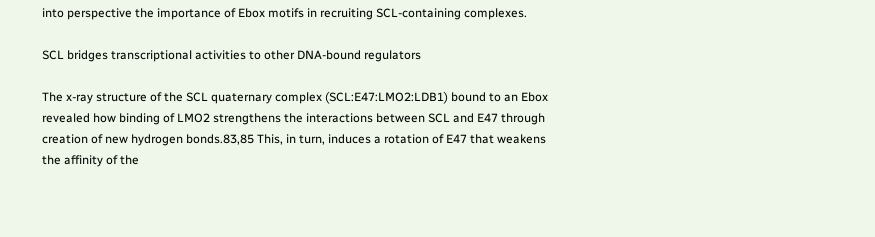into perspective the importance of Ebox motifs in recruiting SCL-containing complexes.

SCL bridges transcriptional activities to other DNA-bound regulators

The x-ray structure of the SCL quaternary complex (SCL:E47:LMO2:LDB1) bound to an Ebox revealed how binding of LMO2 strengthens the interactions between SCL and E47 through creation of new hydrogen bonds.83,85 This, in turn, induces a rotation of E47 that weakens the affinity of the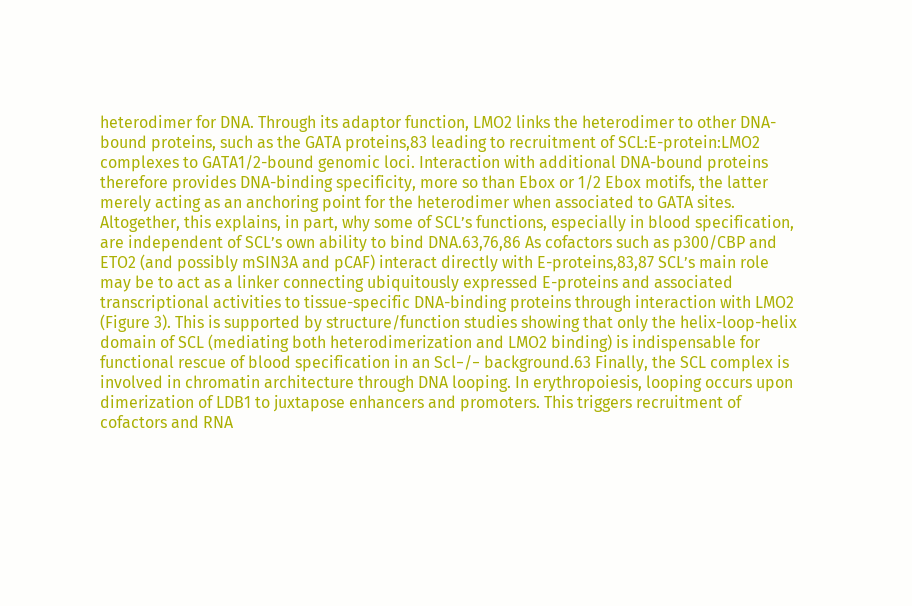heterodimer for DNA. Through its adaptor function, LMO2 links the heterodimer to other DNA-bound proteins, such as the GATA proteins,83 leading to recruitment of SCL:E-protein:LMO2 complexes to GATA1/2-bound genomic loci. Interaction with additional DNA-bound proteins therefore provides DNA-binding specificity, more so than Ebox or 1/2 Ebox motifs, the latter merely acting as an anchoring point for the heterodimer when associated to GATA sites. Altogether, this explains, in part, why some of SCL’s functions, especially in blood specification, are independent of SCL’s own ability to bind DNA.63,76,86 As cofactors such as p300/CBP and ETO2 (and possibly mSIN3A and pCAF) interact directly with E-proteins,83,87 SCL’s main role may be to act as a linker connecting ubiquitously expressed E-proteins and associated transcriptional activities to tissue-specific DNA-binding proteins through interaction with LMO2 (Figure 3). This is supported by structure/function studies showing that only the helix-loop-helix domain of SCL (mediating both heterodimerization and LMO2 binding) is indispensable for functional rescue of blood specification in an Scl−/− background.63 Finally, the SCL complex is involved in chromatin architecture through DNA looping. In erythropoiesis, looping occurs upon dimerization of LDB1 to juxtapose enhancers and promoters. This triggers recruitment of cofactors and RNA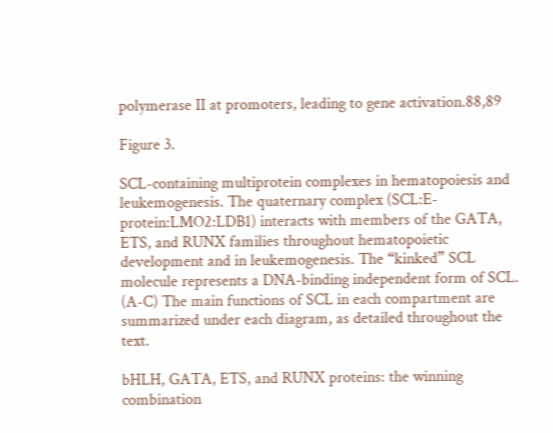polymerase II at promoters, leading to gene activation.88,89

Figure 3.

SCL-containing multiprotein complexes in hematopoiesis and leukemogenesis. The quaternary complex (SCL:E-protein:LMO2:LDB1) interacts with members of the GATA, ETS, and RUNX families throughout hematopoietic development and in leukemogenesis. The “kinked” SCL molecule represents a DNA-binding independent form of SCL. (A-C) The main functions of SCL in each compartment are summarized under each diagram, as detailed throughout the text.

bHLH, GATA, ETS, and RUNX proteins: the winning combination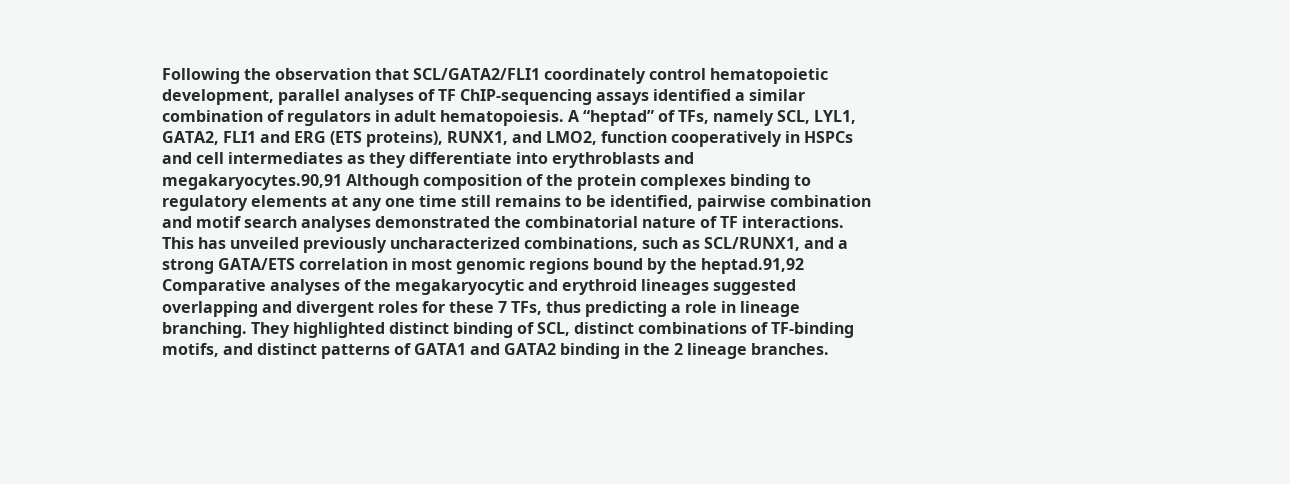Following the observation that SCL/GATA2/FLI1 coordinately control hematopoietic development, parallel analyses of TF ChIP-sequencing assays identified a similar combination of regulators in adult hematopoiesis. A “heptad” of TFs, namely SCL, LYL1, GATA2, FLI1 and ERG (ETS proteins), RUNX1, and LMO2, function cooperatively in HSPCs and cell intermediates as they differentiate into erythroblasts and megakaryocytes.90,91 Although composition of the protein complexes binding to regulatory elements at any one time still remains to be identified, pairwise combination and motif search analyses demonstrated the combinatorial nature of TF interactions. This has unveiled previously uncharacterized combinations, such as SCL/RUNX1, and a strong GATA/ETS correlation in most genomic regions bound by the heptad.91,92 Comparative analyses of the megakaryocytic and erythroid lineages suggested overlapping and divergent roles for these 7 TFs, thus predicting a role in lineage branching. They highlighted distinct binding of SCL, distinct combinations of TF-binding motifs, and distinct patterns of GATA1 and GATA2 binding in the 2 lineage branches.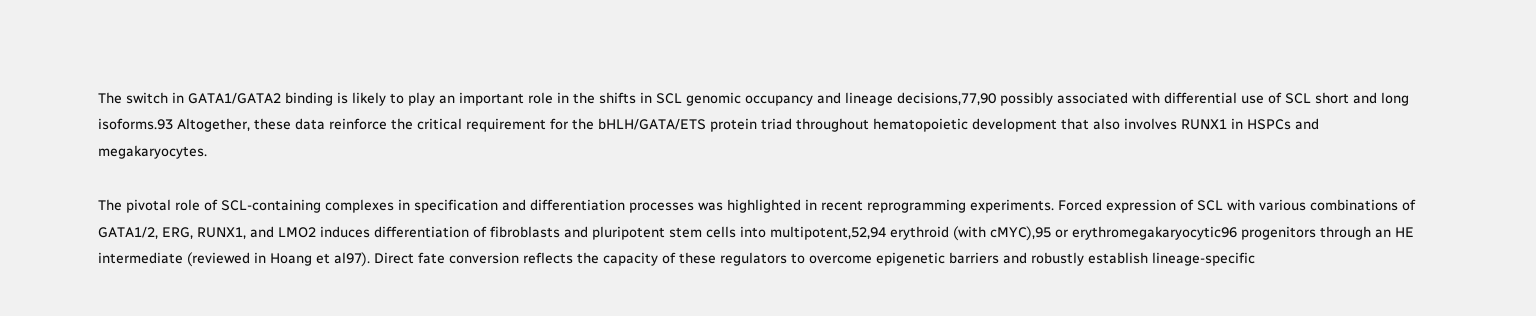The switch in GATA1/GATA2 binding is likely to play an important role in the shifts in SCL genomic occupancy and lineage decisions,77,90 possibly associated with differential use of SCL short and long isoforms.93 Altogether, these data reinforce the critical requirement for the bHLH/GATA/ETS protein triad throughout hematopoietic development that also involves RUNX1 in HSPCs and megakaryocytes.

The pivotal role of SCL-containing complexes in specification and differentiation processes was highlighted in recent reprogramming experiments. Forced expression of SCL with various combinations of GATA1/2, ERG, RUNX1, and LMO2 induces differentiation of fibroblasts and pluripotent stem cells into multipotent,52,94 erythroid (with cMYC),95 or erythromegakaryocytic96 progenitors through an HE intermediate (reviewed in Hoang et al97). Direct fate conversion reflects the capacity of these regulators to overcome epigenetic barriers and robustly establish lineage-specific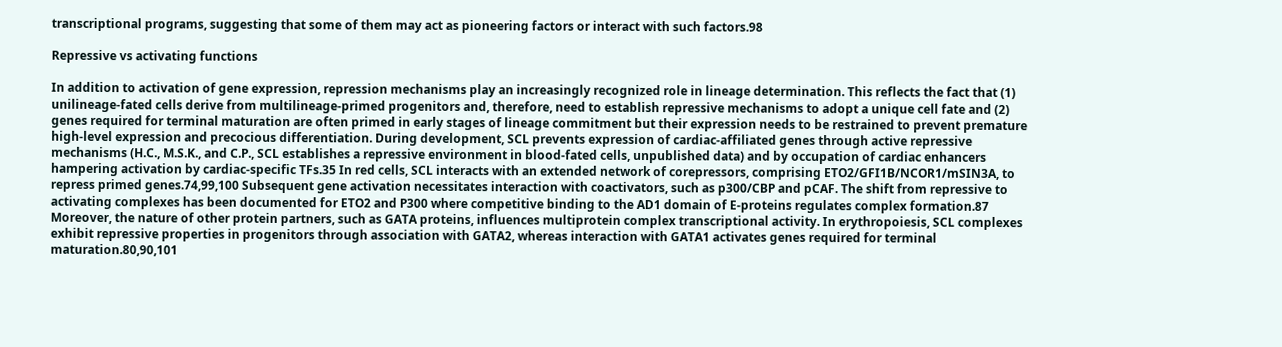transcriptional programs, suggesting that some of them may act as pioneering factors or interact with such factors.98

Repressive vs activating functions

In addition to activation of gene expression, repression mechanisms play an increasingly recognized role in lineage determination. This reflects the fact that (1) unilineage-fated cells derive from multilineage-primed progenitors and, therefore, need to establish repressive mechanisms to adopt a unique cell fate and (2) genes required for terminal maturation are often primed in early stages of lineage commitment but their expression needs to be restrained to prevent premature high-level expression and precocious differentiation. During development, SCL prevents expression of cardiac-affiliated genes through active repressive mechanisms (H.C., M.S.K., and C.P., SCL establishes a repressive environment in blood-fated cells, unpublished data) and by occupation of cardiac enhancers hampering activation by cardiac-specific TFs.35 In red cells, SCL interacts with an extended network of corepressors, comprising ETO2/GFI1B/NCOR1/mSIN3A, to repress primed genes.74,99,100 Subsequent gene activation necessitates interaction with coactivators, such as p300/CBP and pCAF. The shift from repressive to activating complexes has been documented for ETO2 and P300 where competitive binding to the AD1 domain of E-proteins regulates complex formation.87 Moreover, the nature of other protein partners, such as GATA proteins, influences multiprotein complex transcriptional activity. In erythropoiesis, SCL complexes exhibit repressive properties in progenitors through association with GATA2, whereas interaction with GATA1 activates genes required for terminal maturation.80,90,101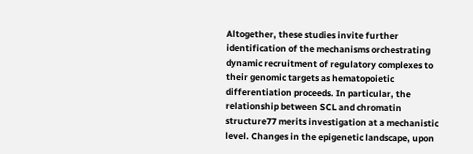Altogether, these studies invite further identification of the mechanisms orchestrating dynamic recruitment of regulatory complexes to their genomic targets as hematopoietic differentiation proceeds. In particular, the relationship between SCL and chromatin structure77 merits investigation at a mechanistic level. Changes in the epigenetic landscape, upon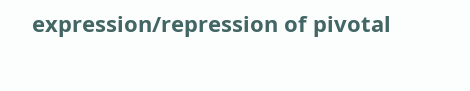expression/repression of pivotal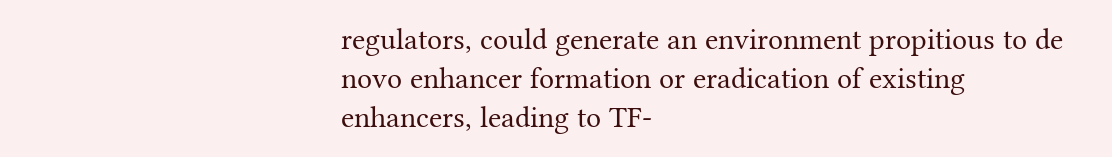regulators, could generate an environment propitious to de novo enhancer formation or eradication of existing enhancers, leading to TF-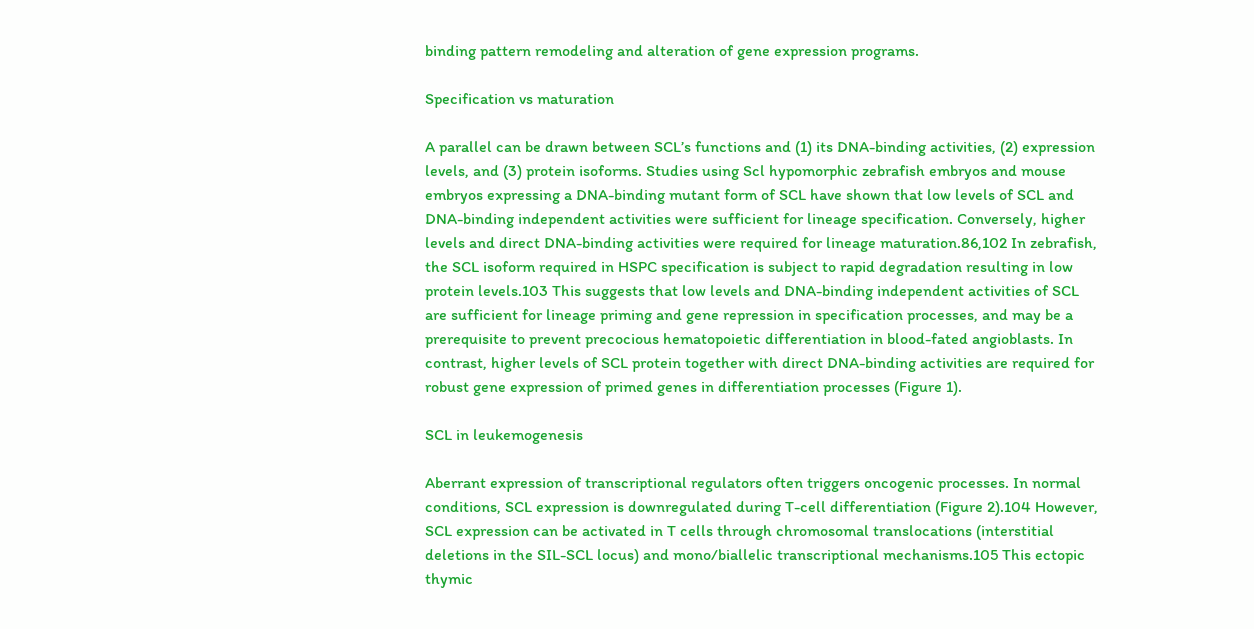binding pattern remodeling and alteration of gene expression programs.

Specification vs maturation

A parallel can be drawn between SCL’s functions and (1) its DNA-binding activities, (2) expression levels, and (3) protein isoforms. Studies using Scl hypomorphic zebrafish embryos and mouse embryos expressing a DNA-binding mutant form of SCL have shown that low levels of SCL and DNA-binding independent activities were sufficient for lineage specification. Conversely, higher levels and direct DNA-binding activities were required for lineage maturation.86,102 In zebrafish, the SCL isoform required in HSPC specification is subject to rapid degradation resulting in low protein levels.103 This suggests that low levels and DNA-binding independent activities of SCL are sufficient for lineage priming and gene repression in specification processes, and may be a prerequisite to prevent precocious hematopoietic differentiation in blood-fated angioblasts. In contrast, higher levels of SCL protein together with direct DNA-binding activities are required for robust gene expression of primed genes in differentiation processes (Figure 1).

SCL in leukemogenesis

Aberrant expression of transcriptional regulators often triggers oncogenic processes. In normal conditions, SCL expression is downregulated during T-cell differentiation (Figure 2).104 However, SCL expression can be activated in T cells through chromosomal translocations (interstitial deletions in the SIL-SCL locus) and mono/biallelic transcriptional mechanisms.105 This ectopic thymic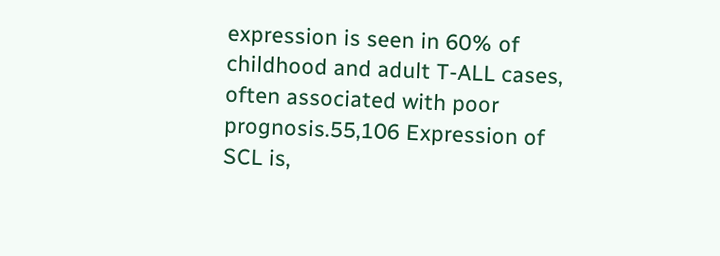expression is seen in 60% of childhood and adult T-ALL cases, often associated with poor prognosis.55,106 Expression of SCL is,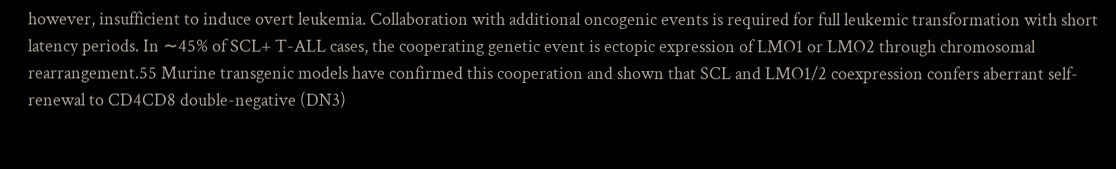however, insufficient to induce overt leukemia. Collaboration with additional oncogenic events is required for full leukemic transformation with short latency periods. In ∼45% of SCL+ T-ALL cases, the cooperating genetic event is ectopic expression of LMO1 or LMO2 through chromosomal rearrangement.55 Murine transgenic models have confirmed this cooperation and shown that SCL and LMO1/2 coexpression confers aberrant self-renewal to CD4CD8 double-negative (DN3)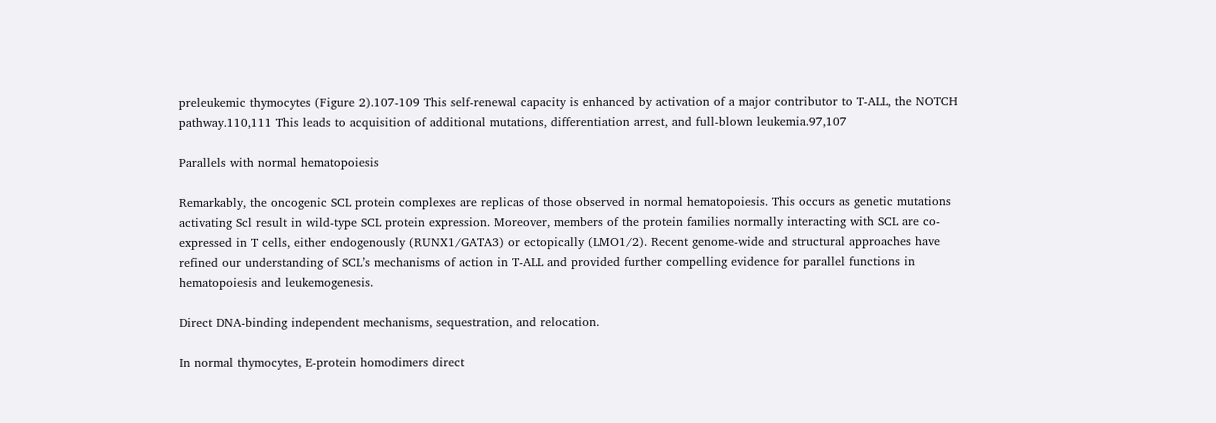preleukemic thymocytes (Figure 2).107-109 This self-renewal capacity is enhanced by activation of a major contributor to T-ALL, the NOTCH pathway.110,111 This leads to acquisition of additional mutations, differentiation arrest, and full-blown leukemia.97,107

Parallels with normal hematopoiesis

Remarkably, the oncogenic SCL protein complexes are replicas of those observed in normal hematopoiesis. This occurs as genetic mutations activating Scl result in wild-type SCL protein expression. Moreover, members of the protein families normally interacting with SCL are co-expressed in T cells, either endogenously (RUNX1/GATA3) or ectopically (LMO1/2). Recent genome-wide and structural approaches have refined our understanding of SCL’s mechanisms of action in T-ALL and provided further compelling evidence for parallel functions in hematopoiesis and leukemogenesis.

Direct DNA-binding independent mechanisms, sequestration, and relocation.

In normal thymocytes, E-protein homodimers direct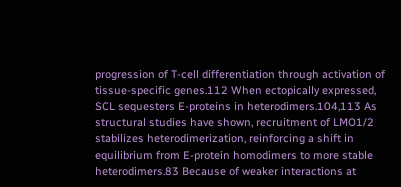progression of T-cell differentiation through activation of tissue-specific genes.112 When ectopically expressed, SCL sequesters E-proteins in heterodimers.104,113 As structural studies have shown, recruitment of LMO1/2 stabilizes heterodimerization, reinforcing a shift in equilibrium from E-protein homodimers to more stable heterodimers.83 Because of weaker interactions at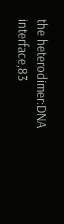the heterodimer:DNA interface,83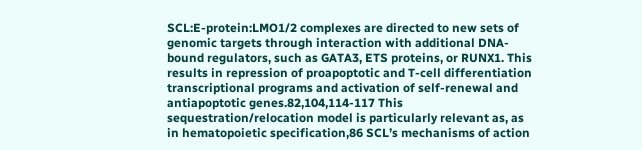SCL:E-protein:LMO1/2 complexes are directed to new sets of genomic targets through interaction with additional DNA-bound regulators, such as GATA3, ETS proteins, or RUNX1. This results in repression of proapoptotic and T-cell differentiation transcriptional programs and activation of self-renewal and antiapoptotic genes.82,104,114-117 This sequestration/relocation model is particularly relevant as, as in hematopoietic specification,86 SCL’s mechanisms of action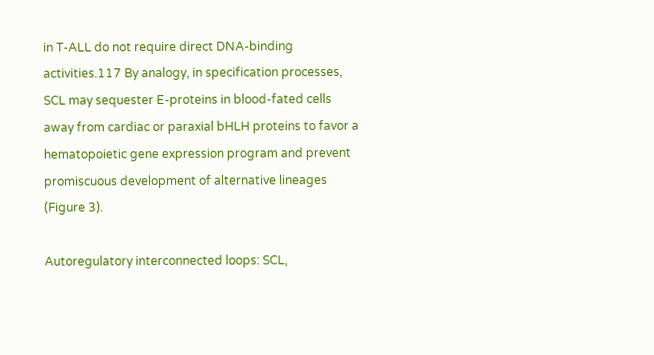in T-ALL do not require direct DNA-binding activities.117 By analogy, in specification processes, SCL may sequester E-proteins in blood-fated cells away from cardiac or paraxial bHLH proteins to favor a hematopoietic gene expression program and prevent promiscuous development of alternative lineages (Figure 3).

Autoregulatory interconnected loops: SCL,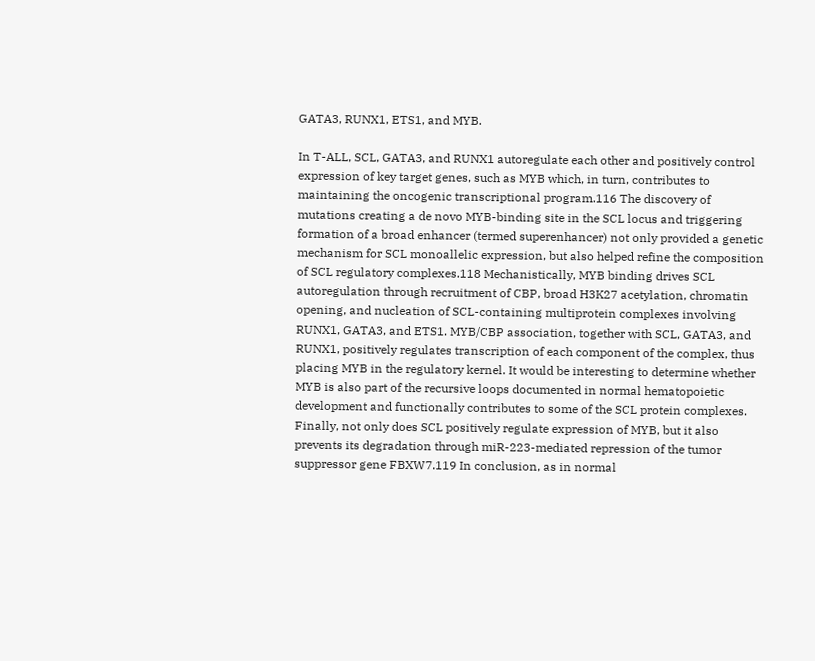GATA3, RUNX1, ETS1, and MYB.

In T-ALL, SCL, GATA3, and RUNX1 autoregulate each other and positively control expression of key target genes, such as MYB which, in turn, contributes to maintaining the oncogenic transcriptional program.116 The discovery of mutations creating a de novo MYB-binding site in the SCL locus and triggering formation of a broad enhancer (termed superenhancer) not only provided a genetic mechanism for SCL monoallelic expression, but also helped refine the composition of SCL regulatory complexes.118 Mechanistically, MYB binding drives SCL autoregulation through recruitment of CBP, broad H3K27 acetylation, chromatin opening, and nucleation of SCL-containing multiprotein complexes involving RUNX1, GATA3, and ETS1. MYB/CBP association, together with SCL, GATA3, and RUNX1, positively regulates transcription of each component of the complex, thus placing MYB in the regulatory kernel. It would be interesting to determine whether MYB is also part of the recursive loops documented in normal hematopoietic development and functionally contributes to some of the SCL protein complexes. Finally, not only does SCL positively regulate expression of MYB, but it also prevents its degradation through miR-223-mediated repression of the tumor suppressor gene FBXW7.119 In conclusion, as in normal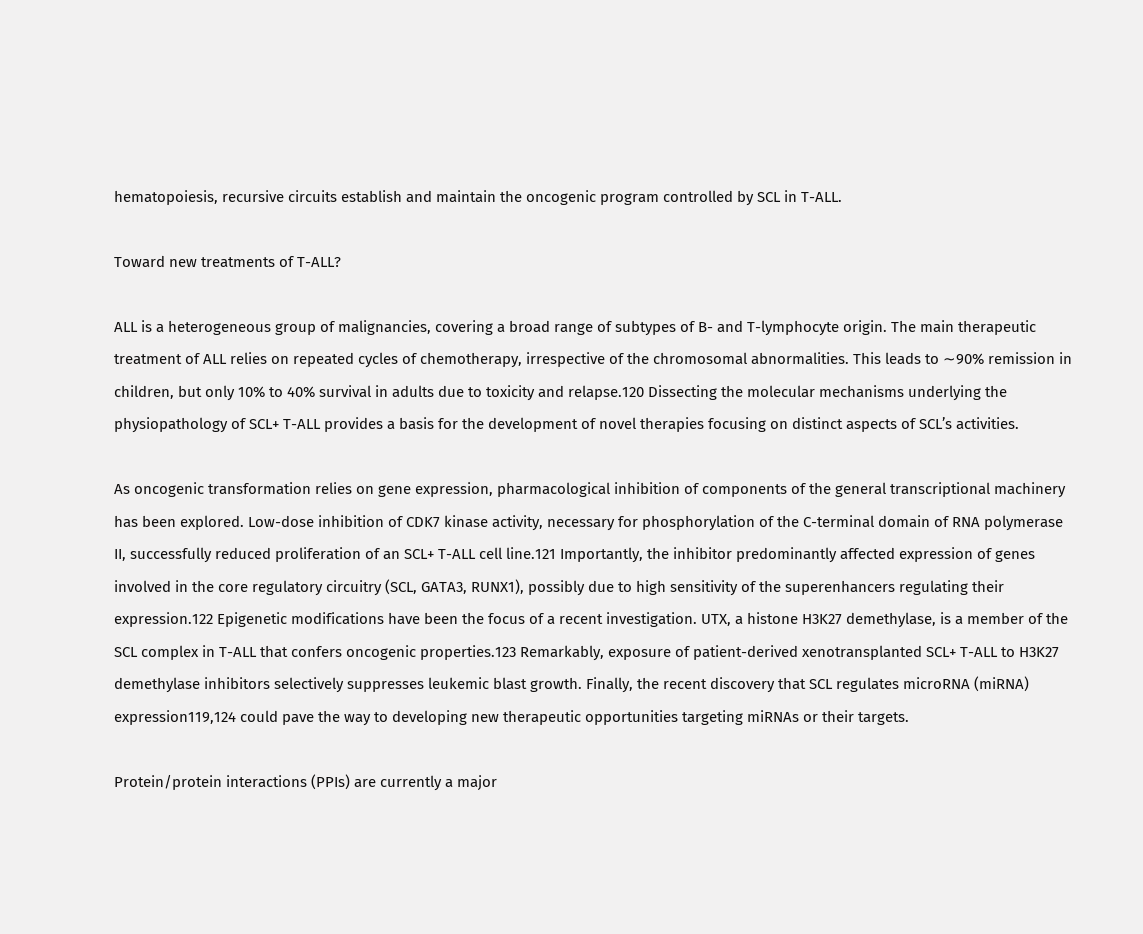hematopoiesis, recursive circuits establish and maintain the oncogenic program controlled by SCL in T-ALL.

Toward new treatments of T-ALL?

ALL is a heterogeneous group of malignancies, covering a broad range of subtypes of B- and T-lymphocyte origin. The main therapeutic treatment of ALL relies on repeated cycles of chemotherapy, irrespective of the chromosomal abnormalities. This leads to ∼90% remission in children, but only 10% to 40% survival in adults due to toxicity and relapse.120 Dissecting the molecular mechanisms underlying the physiopathology of SCL+ T-ALL provides a basis for the development of novel therapies focusing on distinct aspects of SCL’s activities.

As oncogenic transformation relies on gene expression, pharmacological inhibition of components of the general transcriptional machinery has been explored. Low-dose inhibition of CDK7 kinase activity, necessary for phosphorylation of the C-terminal domain of RNA polymerase II, successfully reduced proliferation of an SCL+ T-ALL cell line.121 Importantly, the inhibitor predominantly affected expression of genes involved in the core regulatory circuitry (SCL, GATA3, RUNX1), possibly due to high sensitivity of the superenhancers regulating their expression.122 Epigenetic modifications have been the focus of a recent investigation. UTX, a histone H3K27 demethylase, is a member of the SCL complex in T-ALL that confers oncogenic properties.123 Remarkably, exposure of patient-derived xenotransplanted SCL+ T-ALL to H3K27 demethylase inhibitors selectively suppresses leukemic blast growth. Finally, the recent discovery that SCL regulates microRNA (miRNA) expression119,124 could pave the way to developing new therapeutic opportunities targeting miRNAs or their targets.

Protein/protein interactions (PPIs) are currently a major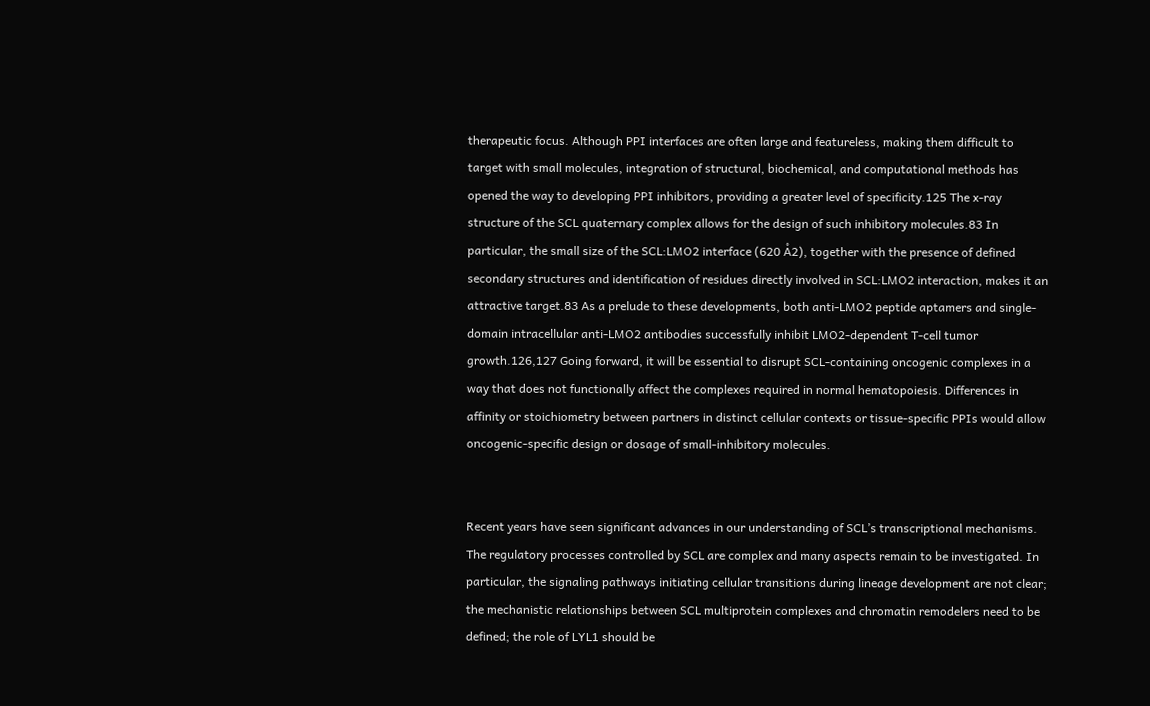therapeutic focus. Although PPI interfaces are often large and featureless, making them difficult to target with small molecules, integration of structural, biochemical, and computational methods has opened the way to developing PPI inhibitors, providing a greater level of specificity.125 The x-ray structure of the SCL quaternary complex allows for the design of such inhibitory molecules.83 In particular, the small size of the SCL:LMO2 interface (620 Å2), together with the presence of defined secondary structures and identification of residues directly involved in SCL:LMO2 interaction, makes it an attractive target.83 As a prelude to these developments, both anti-LMO2 peptide aptamers and single-domain intracellular anti-LMO2 antibodies successfully inhibit LMO2-dependent T-cell tumor growth.126,127 Going forward, it will be essential to disrupt SCL-containing oncogenic complexes in a way that does not functionally affect the complexes required in normal hematopoiesis. Differences in affinity or stoichiometry between partners in distinct cellular contexts or tissue-specific PPIs would allow oncogenic-specific design or dosage of small-inhibitory molecules.


Recent years have seen significant advances in our understanding of SCL’s transcriptional mechanisms. The regulatory processes controlled by SCL are complex and many aspects remain to be investigated. In particular, the signaling pathways initiating cellular transitions during lineage development are not clear; the mechanistic relationships between SCL multiprotein complexes and chromatin remodelers need to be defined; the role of LYL1 should be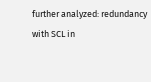further analyzed: redundancy with SCL in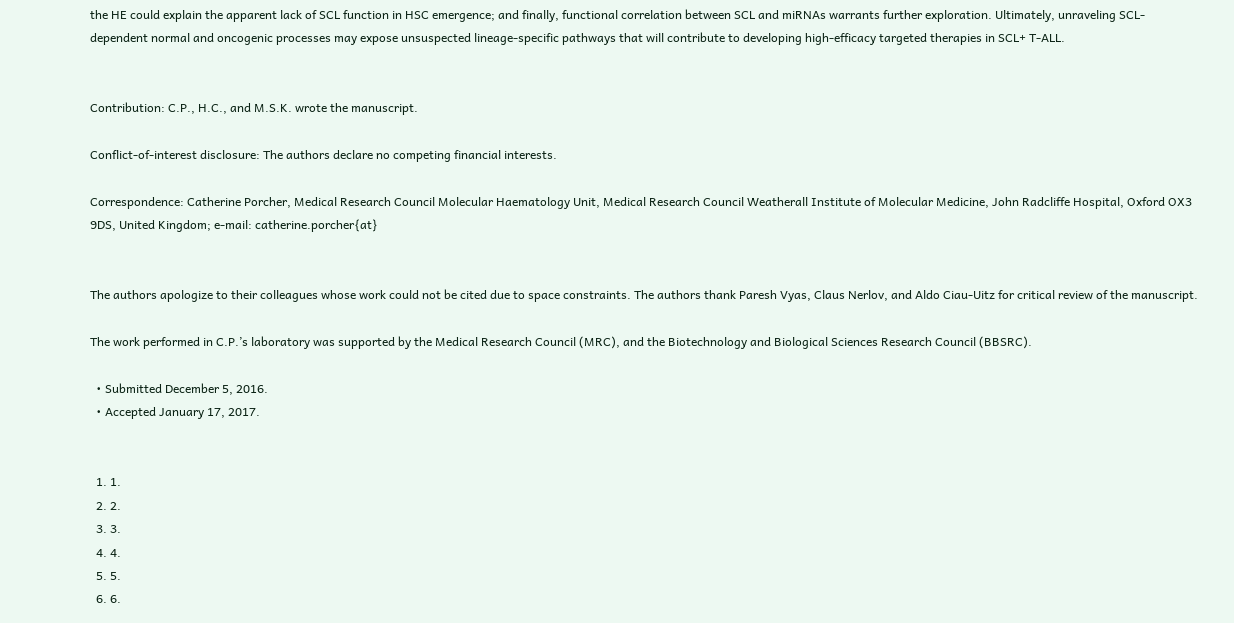the HE could explain the apparent lack of SCL function in HSC emergence; and finally, functional correlation between SCL and miRNAs warrants further exploration. Ultimately, unraveling SCL-dependent normal and oncogenic processes may expose unsuspected lineage-specific pathways that will contribute to developing high-efficacy targeted therapies in SCL+ T-ALL.


Contribution: C.P., H.C., and M.S.K. wrote the manuscript.

Conflict-of-interest disclosure: The authors declare no competing financial interests.

Correspondence: Catherine Porcher, Medical Research Council Molecular Haematology Unit, Medical Research Council Weatherall Institute of Molecular Medicine, John Radcliffe Hospital, Oxford OX3 9DS, United Kingdom; e-mail: catherine.porcher{at}


The authors apologize to their colleagues whose work could not be cited due to space constraints. The authors thank Paresh Vyas, Claus Nerlov, and Aldo Ciau-Uitz for critical review of the manuscript.

The work performed in C.P.’s laboratory was supported by the Medical Research Council (MRC), and the Biotechnology and Biological Sciences Research Council (BBSRC).

  • Submitted December 5, 2016.
  • Accepted January 17, 2017.


  1. 1.
  2. 2.
  3. 3.
  4. 4.
  5. 5.
  6. 6.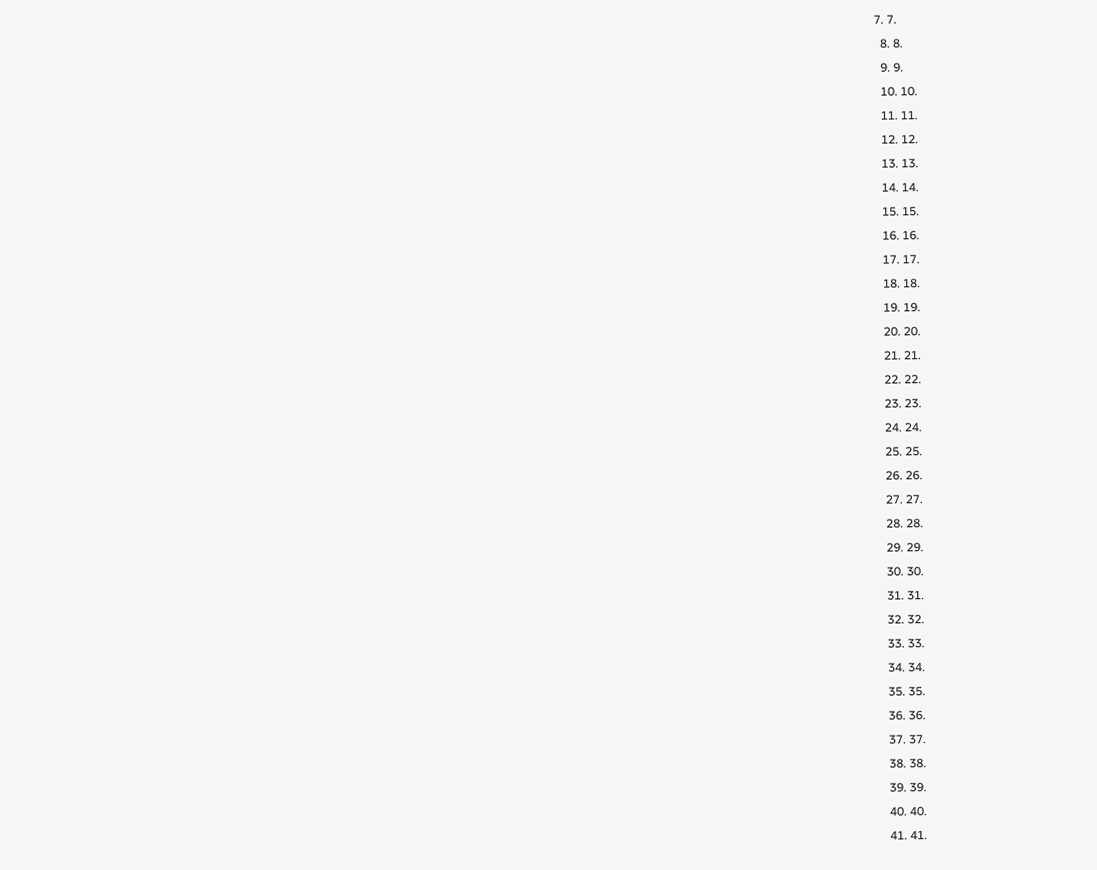7. 7.
  8. 8.
  9. 9.
  10. 10.
  11. 11.
  12. 12.
  13. 13.
  14. 14.
  15. 15.
  16. 16.
  17. 17.
  18. 18.
  19. 19.
  20. 20.
  21. 21.
  22. 22.
  23. 23.
  24. 24.
  25. 25.
  26. 26.
  27. 27.
  28. 28.
  29. 29.
  30. 30.
  31. 31.
  32. 32.
  33. 33.
  34. 34.
  35. 35.
  36. 36.
  37. 37.
  38. 38.
  39. 39.
  40. 40.
  41. 41.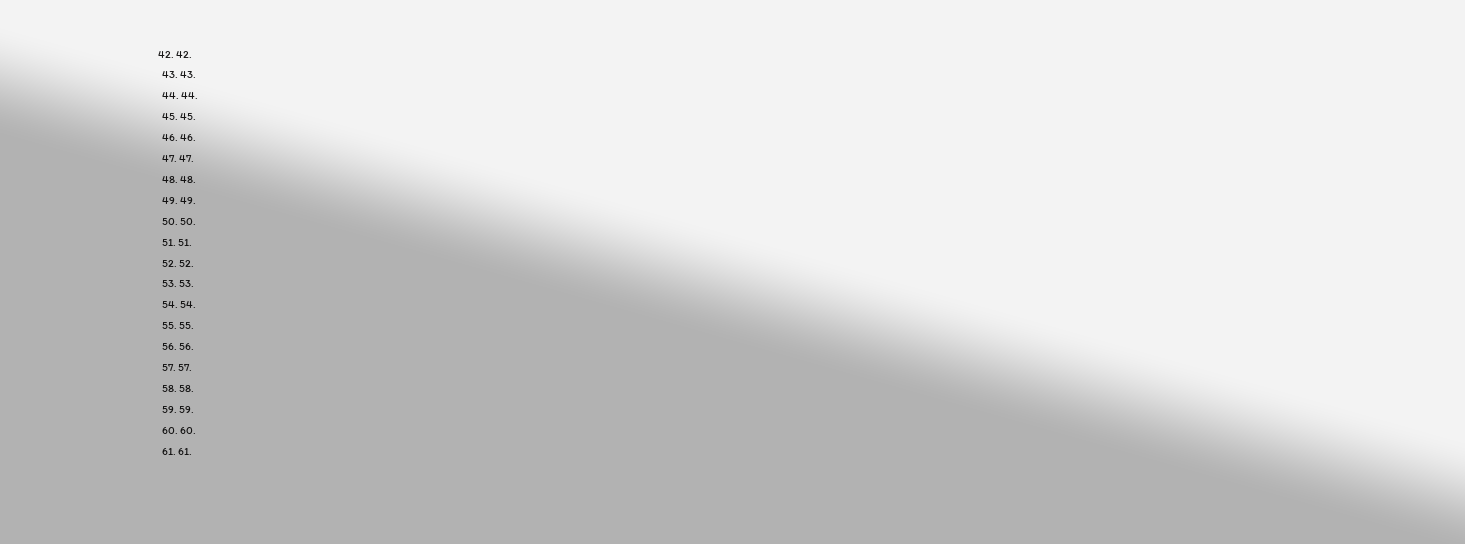42. 42.
  43. 43.
  44. 44.
  45. 45.
  46. 46.
  47. 47.
  48. 48.
  49. 49.
  50. 50.
  51. 51.
  52. 52.
  53. 53.
  54. 54.
  55. 55.
  56. 56.
  57. 57.
  58. 58.
  59. 59.
  60. 60.
  61. 61.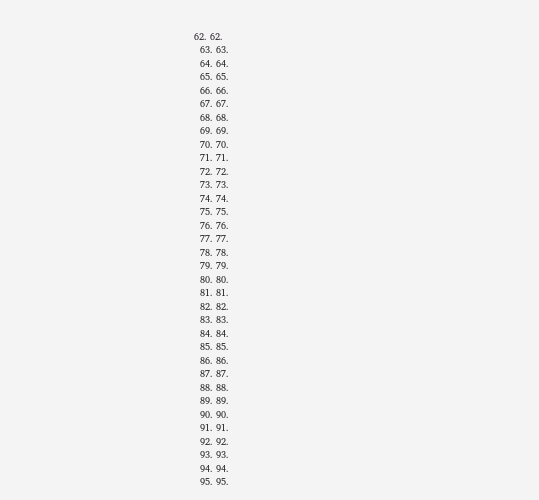62. 62.
  63. 63.
  64. 64.
  65. 65.
  66. 66.
  67. 67.
  68. 68.
  69. 69.
  70. 70.
  71. 71.
  72. 72.
  73. 73.
  74. 74.
  75. 75.
  76. 76.
  77. 77.
  78. 78.
  79. 79.
  80. 80.
  81. 81.
  82. 82.
  83. 83.
  84. 84.
  85. 85.
  86. 86.
  87. 87.
  88. 88.
  89. 89.
  90. 90.
  91. 91.
  92. 92.
  93. 93.
  94. 94.
  95. 95.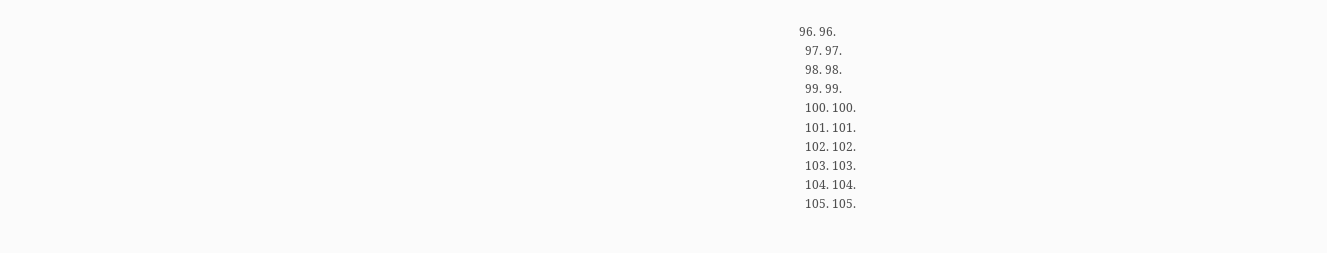96. 96.
  97. 97.
  98. 98.
  99. 99.
  100. 100.
  101. 101.
  102. 102.
  103. 103.
  104. 104.
  105. 105.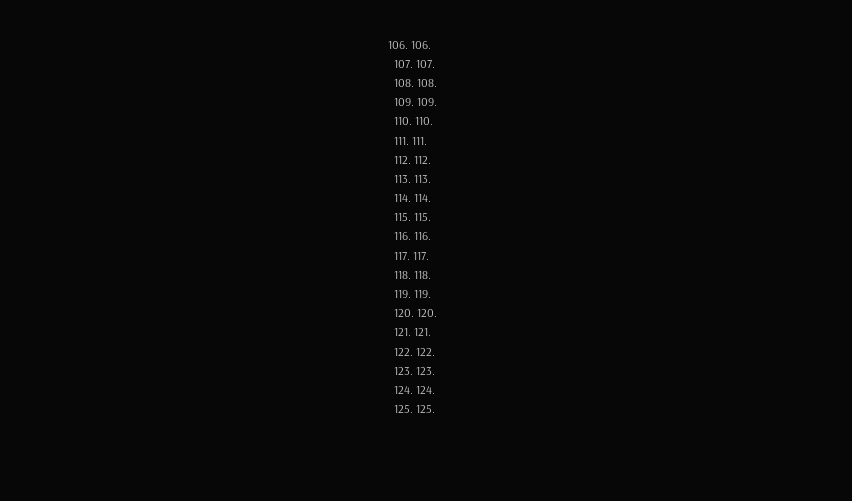106. 106.
  107. 107.
  108. 108.
  109. 109.
  110. 110.
  111. 111.
  112. 112.
  113. 113.
  114. 114.
  115. 115.
  116. 116.
  117. 117.
  118. 118.
  119. 119.
  120. 120.
  121. 121.
  122. 122.
  123. 123.
  124. 124.
  125. 125.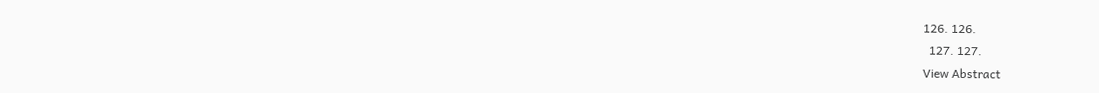126. 126.
  127. 127.
View Abstract